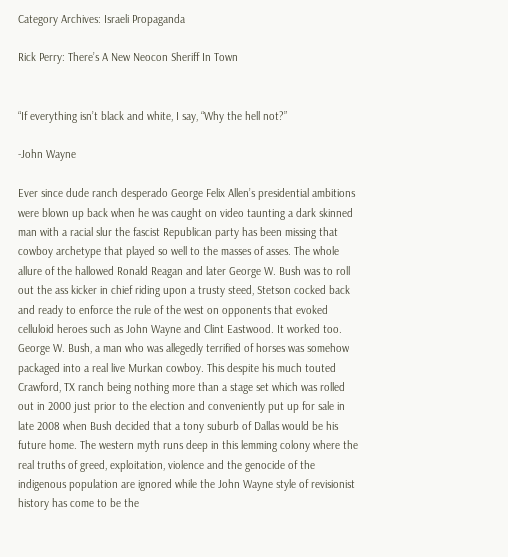Category Archives: Israeli Propaganda

Rick Perry: There’s A New Neocon Sheriff In Town


“If everything isn’t black and white, I say, “Why the hell not?”

-John Wayne

Ever since dude ranch desperado George Felix Allen’s presidential ambitions were blown up back when he was caught on video taunting a dark skinned man with a racial slur the fascist Republican party has been missing that cowboy archetype that played so well to the masses of asses. The whole allure of the hallowed Ronald Reagan and later George W. Bush was to roll out the ass kicker in chief riding upon a trusty steed, Stetson cocked back and ready to enforce the rule of the west on opponents that evoked celluloid heroes such as John Wayne and Clint Eastwood. It worked too. George W. Bush, a man who was allegedly terrified of horses was somehow packaged into a real live Murkan cowboy. This despite his much touted Crawford, TX ranch being nothing more than a stage set which was rolled out in 2000 just prior to the election and conveniently put up for sale in late 2008 when Bush decided that a tony suburb of Dallas would be his future home. The western myth runs deep in this lemming colony where the real truths of greed, exploitation, violence and the genocide of the indigenous population are ignored while the John Wayne style of revisionist history has come to be the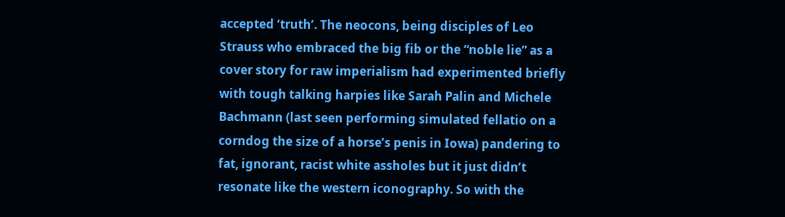accepted ‘truth’. The neocons, being disciples of Leo Strauss who embraced the big fib or the “noble lie” as a cover story for raw imperialism had experimented briefly with tough talking harpies like Sarah Palin and Michele Bachmann (last seen performing simulated fellatio on a corndog the size of a horse’s penis in Iowa) pandering to fat, ignorant, racist white assholes but it just didn’t resonate like the western iconography. So with the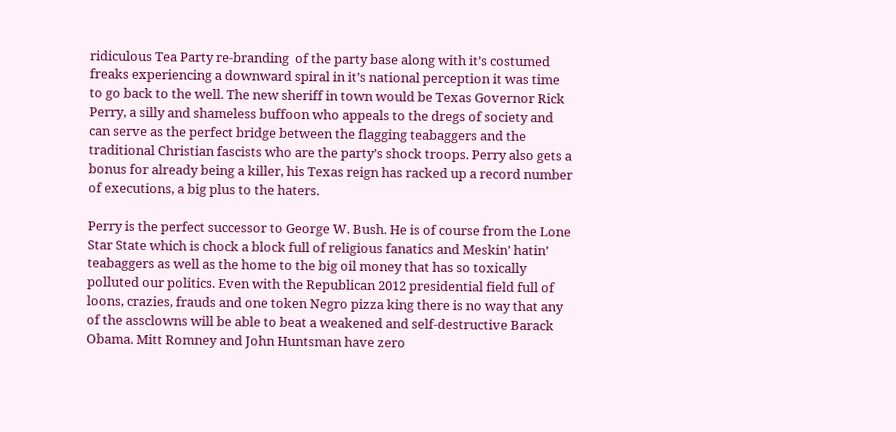ridiculous Tea Party re-branding  of the party base along with it’s costumed freaks experiencing a downward spiral in it’s national perception it was time to go back to the well. The new sheriff in town would be Texas Governor Rick Perry, a silly and shameless buffoon who appeals to the dregs of society and can serve as the perfect bridge between the flagging teabaggers and the traditional Christian fascists who are the party’s shock troops. Perry also gets a bonus for already being a killer, his Texas reign has racked up a record number of executions, a big plus to the haters.

Perry is the perfect successor to George W. Bush. He is of course from the Lone Star State which is chock a block full of religious fanatics and Meskin’ hatin’ teabaggers as well as the home to the big oil money that has so toxically polluted our politics. Even with the Republican 2012 presidential field full of loons, crazies, frauds and one token Negro pizza king there is no way that any of the assclowns will be able to beat a weakened and self-destructive Barack Obama. Mitt Romney and John Huntsman have zero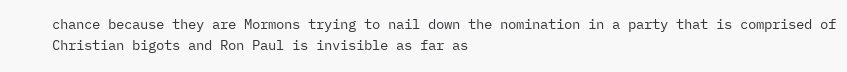chance because they are Mormons trying to nail down the nomination in a party that is comprised of Christian bigots and Ron Paul is invisible as far as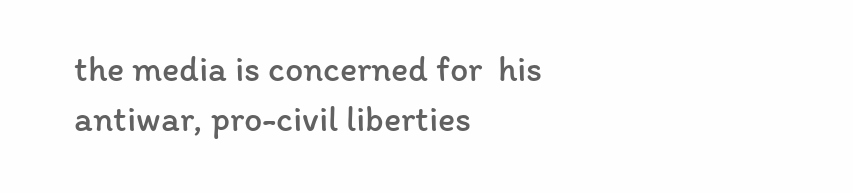the media is concerned for  his antiwar, pro-civil liberties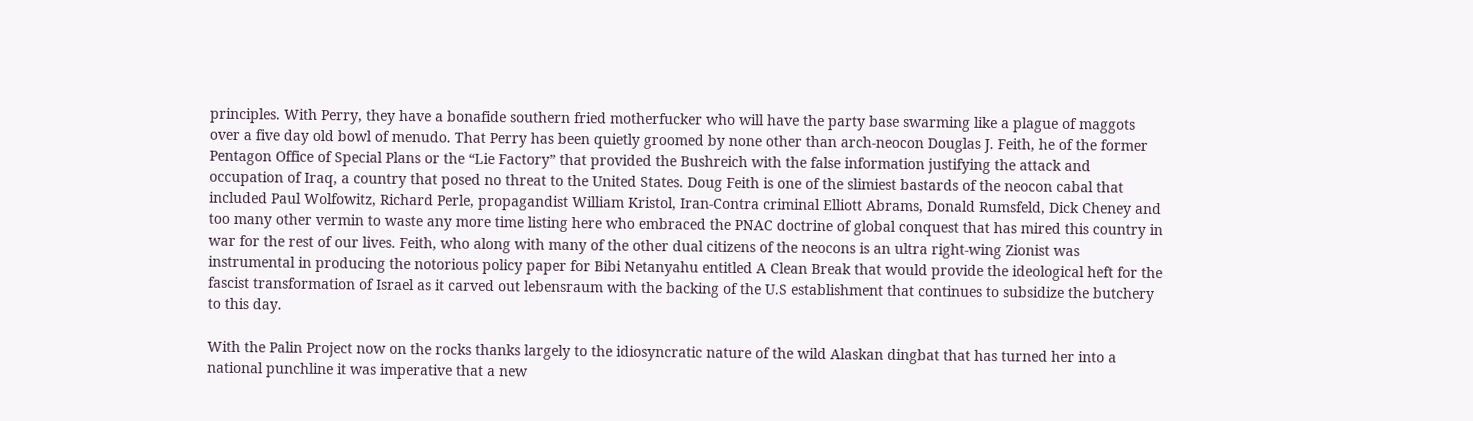principles. With Perry, they have a bonafide southern fried motherfucker who will have the party base swarming like a plague of maggots over a five day old bowl of menudo. That Perry has been quietly groomed by none other than arch-neocon Douglas J. Feith, he of the former Pentagon Office of Special Plans or the “Lie Factory” that provided the Bushreich with the false information justifying the attack and occupation of Iraq, a country that posed no threat to the United States. Doug Feith is one of the slimiest bastards of the neocon cabal that included Paul Wolfowitz, Richard Perle, propagandist William Kristol, Iran-Contra criminal Elliott Abrams, Donald Rumsfeld, Dick Cheney and too many other vermin to waste any more time listing here who embraced the PNAC doctrine of global conquest that has mired this country in war for the rest of our lives. Feith, who along with many of the other dual citizens of the neocons is an ultra right-wing Zionist was instrumental in producing the notorious policy paper for Bibi Netanyahu entitled A Clean Break that would provide the ideological heft for the fascist transformation of Israel as it carved out lebensraum with the backing of the U.S establishment that continues to subsidize the butchery to this day.

With the Palin Project now on the rocks thanks largely to the idiosyncratic nature of the wild Alaskan dingbat that has turned her into a national punchline it was imperative that a new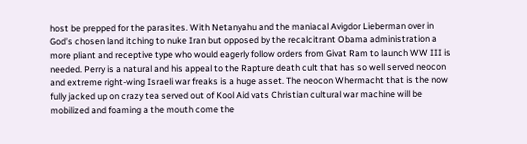host be prepped for the parasites. With Netanyahu and the maniacal Avigdor Lieberman over in God’s chosen land itching to nuke Iran but opposed by the recalcitrant Obama administration a more pliant and receptive type who would eagerly follow orders from Givat Ram to launch WW III is needed. Perry is a natural and his appeal to the Rapture death cult that has so well served neocon and extreme right-wing Israeli war freaks is a huge asset. The neocon Whermacht that is the now fully jacked up on crazy tea served out of Kool Aid vats Christian cultural war machine will be mobilized and foaming a the mouth come the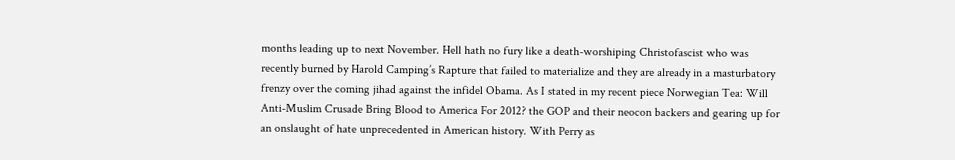months leading up to next November. Hell hath no fury like a death-worshiping Christofascist who was recently burned by Harold Camping’s Rapture that failed to materialize and they are already in a masturbatory frenzy over the coming jihad against the infidel Obama. As I stated in my recent piece Norwegian Tea: Will Anti-Muslim Crusade Bring Blood to America For 2012? the GOP and their neocon backers and gearing up for an onslaught of hate unprecedented in American history. With Perry as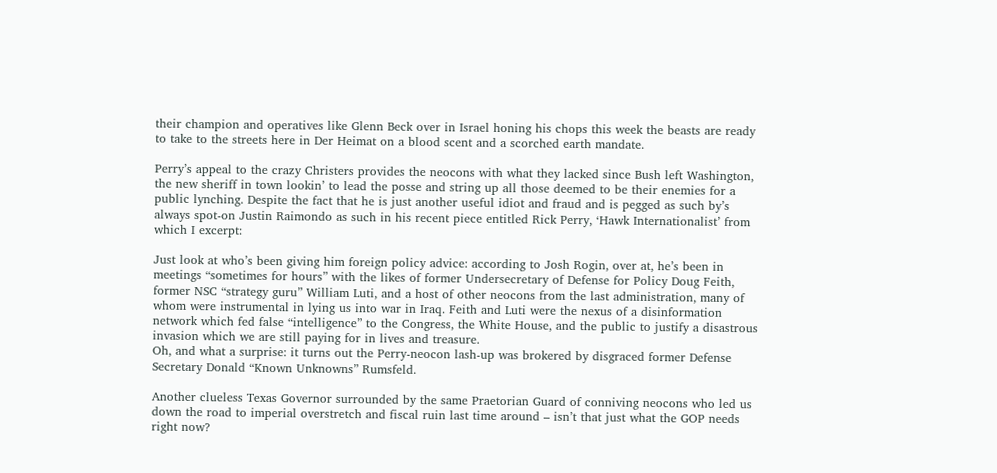their champion and operatives like Glenn Beck over in Israel honing his chops this week the beasts are ready to take to the streets here in Der Heimat on a blood scent and a scorched earth mandate.

Perry’s appeal to the crazy Christers provides the neocons with what they lacked since Bush left Washington, the new sheriff in town lookin’ to lead the posse and string up all those deemed to be their enemies for a public lynching. Despite the fact that he is just another useful idiot and fraud and is pegged as such by’s always spot-on Justin Raimondo as such in his recent piece entitled Rick Perry, ‘Hawk Internationalist’ from which I excerpt:

Just look at who’s been giving him foreign policy advice: according to Josh Rogin, over at, he’s been in meetings “sometimes for hours” with the likes of former Undersecretary of Defense for Policy Doug Feith, former NSC “strategy guru” William Luti, and a host of other neocons from the last administration, many of whom were instrumental in lying us into war in Iraq. Feith and Luti were the nexus of a disinformation network which fed false “intelligence” to the Congress, the White House, and the public to justify a disastrous invasion which we are still paying for in lives and treasure.
Oh, and what a surprise: it turns out the Perry-neocon lash-up was brokered by disgraced former Defense Secretary Donald “Known Unknowns” Rumsfeld.

Another clueless Texas Governor surrounded by the same Praetorian Guard of conniving neocons who led us down the road to imperial overstretch and fiscal ruin last time around – isn’t that just what the GOP needs right now?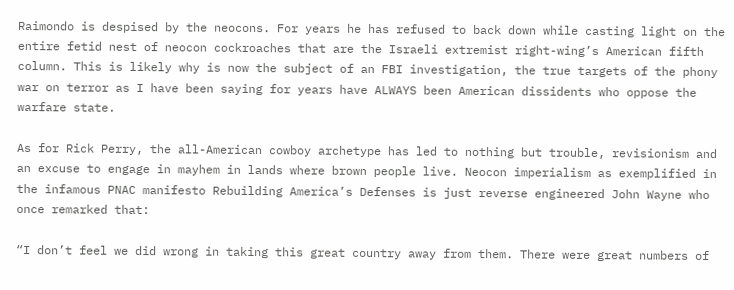Raimondo is despised by the neocons. For years he has refused to back down while casting light on the entire fetid nest of neocon cockroaches that are the Israeli extremist right-wing’s American fifth column. This is likely why is now the subject of an FBI investigation, the true targets of the phony war on terror as I have been saying for years have ALWAYS been American dissidents who oppose the warfare state.

As for Rick Perry, the all-American cowboy archetype has led to nothing but trouble, revisionism and an excuse to engage in mayhem in lands where brown people live. Neocon imperialism as exemplified in the infamous PNAC manifesto Rebuilding America’s Defenses is just reverse engineered John Wayne who once remarked that:

“I don’t feel we did wrong in taking this great country away from them. There were great numbers of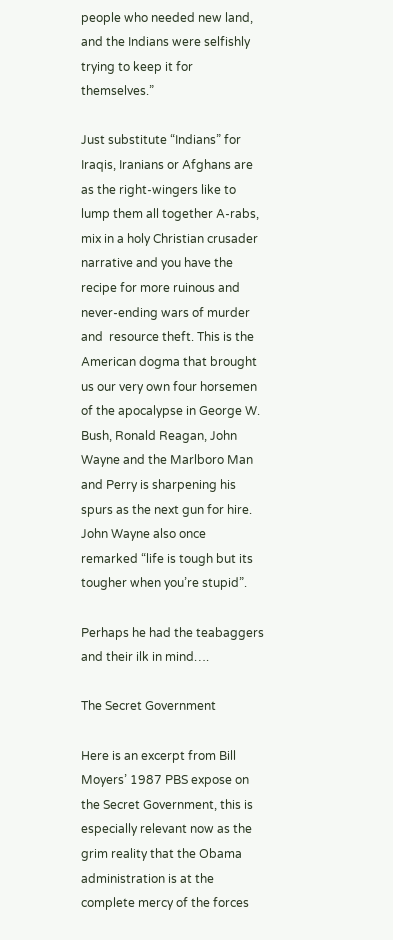people who needed new land, and the Indians were selfishly trying to keep it for themselves.”

Just substitute “Indians” for Iraqis, Iranians or Afghans are as the right-wingers like to lump them all together A-rabs, mix in a holy Christian crusader narrative and you have the recipe for more ruinous and never-ending wars of murder and  resource theft. This is the American dogma that brought us our very own four horsemen of the apocalypse in George W. Bush, Ronald Reagan, John Wayne and the Marlboro Man and Perry is sharpening his spurs as the next gun for hire. John Wayne also once remarked “life is tough but its tougher when you’re stupid”.

Perhaps he had the teabaggers and their ilk in mind….

The Secret Government

Here is an excerpt from Bill Moyers’ 1987 PBS expose on the Secret Government, this is especially relevant now as the grim reality that the Obama administration is at the complete mercy of the forces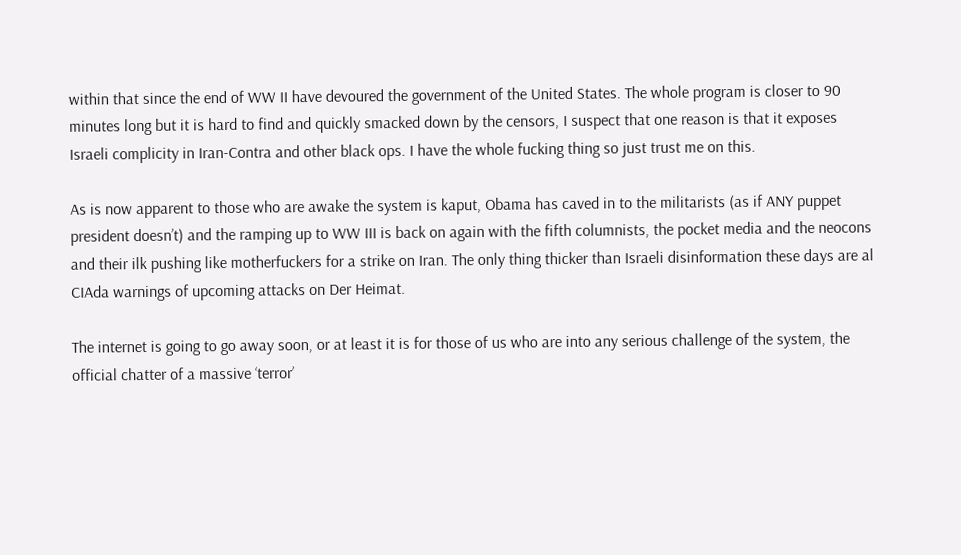within that since the end of WW II have devoured the government of the United States. The whole program is closer to 90 minutes long but it is hard to find and quickly smacked down by the censors, I suspect that one reason is that it exposes Israeli complicity in Iran-Contra and other black ops. I have the whole fucking thing so just trust me on this.

As is now apparent to those who are awake the system is kaput, Obama has caved in to the militarists (as if ANY puppet president doesn’t) and the ramping up to WW III is back on again with the fifth columnists, the pocket media and the neocons and their ilk pushing like motherfuckers for a strike on Iran. The only thing thicker than Israeli disinformation these days are al CIAda warnings of upcoming attacks on Der Heimat.

The internet is going to go away soon, or at least it is for those of us who are into any serious challenge of the system, the official chatter of a massive ‘terror’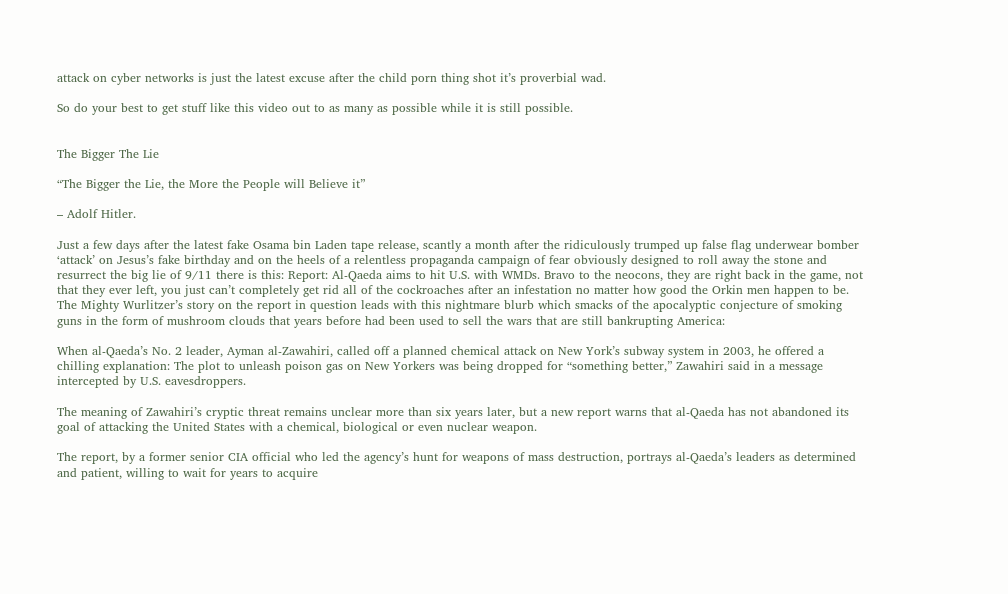attack on cyber networks is just the latest excuse after the child porn thing shot it’s proverbial wad.

So do your best to get stuff like this video out to as many as possible while it is still possible.


The Bigger The Lie

“The Bigger the Lie, the More the People will Believe it”

– Adolf Hitler.

Just a few days after the latest fake Osama bin Laden tape release, scantly a month after the ridiculously trumped up false flag underwear bomber ‘attack’ on Jesus’s fake birthday and on the heels of a relentless propaganda campaign of fear obviously designed to roll away the stone and resurrect the big lie of 9/11 there is this: Report: Al-Qaeda aims to hit U.S. with WMDs. Bravo to the neocons, they are right back in the game, not that they ever left, you just can’t completely get rid all of the cockroaches after an infestation no matter how good the Orkin men happen to be. The Mighty Wurlitzer’s story on the report in question leads with this nightmare blurb which smacks of the apocalyptic conjecture of smoking guns in the form of mushroom clouds that years before had been used to sell the wars that are still bankrupting America:

When al-Qaeda’s No. 2 leader, Ayman al-Zawahiri, called off a planned chemical attack on New York’s subway system in 2003, he offered a chilling explanation: The plot to unleash poison gas on New Yorkers was being dropped for “something better,” Zawahiri said in a message intercepted by U.S. eavesdroppers.

The meaning of Zawahiri’s cryptic threat remains unclear more than six years later, but a new report warns that al-Qaeda has not abandoned its goal of attacking the United States with a chemical, biological or even nuclear weapon.

The report, by a former senior CIA official who led the agency’s hunt for weapons of mass destruction, portrays al-Qaeda’s leaders as determined and patient, willing to wait for years to acquire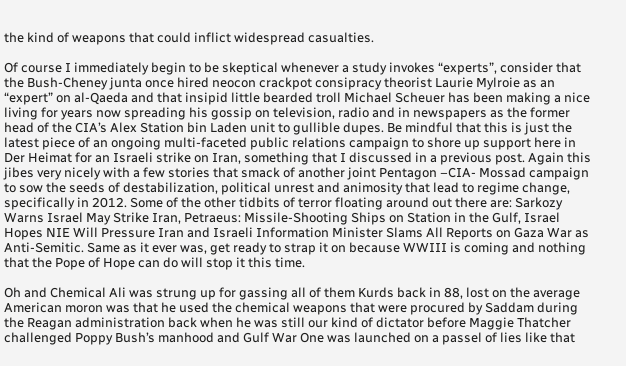the kind of weapons that could inflict widespread casualties.

Of course I immediately begin to be skeptical whenever a study invokes “experts”, consider that the Bush-Cheney junta once hired neocon crackpot consipracy theorist Laurie Mylroie as an “expert” on al-Qaeda and that insipid little bearded troll Michael Scheuer has been making a nice living for years now spreading his gossip on television, radio and in newspapers as the former head of the CIA’s Alex Station bin Laden unit to gullible dupes. Be mindful that this is just the latest piece of an ongoing multi-faceted public relations campaign to shore up support here in Der Heimat for an Israeli strike on Iran, something that I discussed in a previous post. Again this jibes very nicely with a few stories that smack of another joint Pentagon –CIA- Mossad campaign to sow the seeds of destabilization, political unrest and animosity that lead to regime change, specifically in 2012. Some of the other tidbits of terror floating around out there are: Sarkozy Warns Israel May Strike Iran, Petraeus: Missile-Shooting Ships on Station in the Gulf, Israel Hopes NIE Will Pressure Iran and Israeli Information Minister Slams All Reports on Gaza War as Anti-Semitic. Same as it ever was, get ready to strap it on because WWIII is coming and nothing that the Pope of Hope can do will stop it this time.

Oh and Chemical Ali was strung up for gassing all of them Kurds back in 88, lost on the average American moron was that he used the chemical weapons that were procured by Saddam during the Reagan administration back when he was still our kind of dictator before Maggie Thatcher challenged Poppy Bush’s manhood and Gulf War One was launched on a passel of lies like that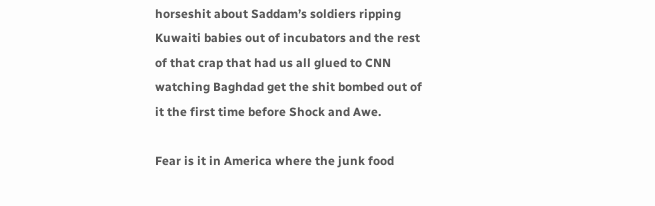horseshit about Saddam’s soldiers ripping Kuwaiti babies out of incubators and the rest of that crap that had us all glued to CNN watching Baghdad get the shit bombed out of it the first time before Shock and Awe.

Fear is it in America where the junk food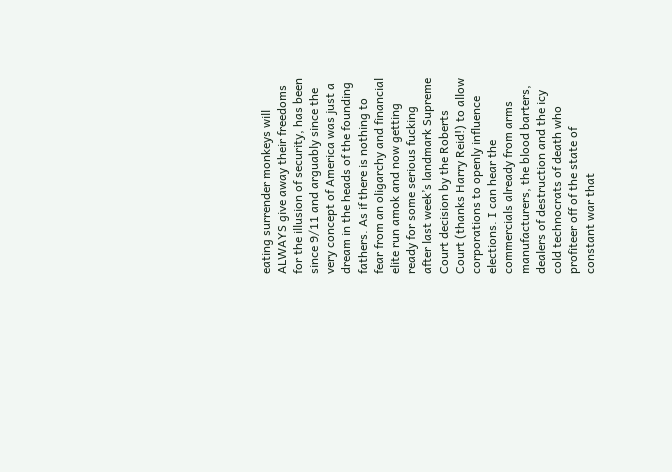eating surrender monkeys will ALWAYS give away their freedoms for the illusion of security, has been since 9/11 and arguably since the very concept of America was just a dream in the heads of the founding fathers. As if there is nothing to fear from an oligarchy and financial elite run amok and now getting ready for some serious fucking after last week’s landmark Supreme Court decision by the Roberts Court (thanks Harry Reid!) to allow corporations to openly influence elections. I can hear the commercials already from arms manufacturers, the blood barters, dealers of destruction and the icy cold technocrats of death who profiteer off of the state of constant war that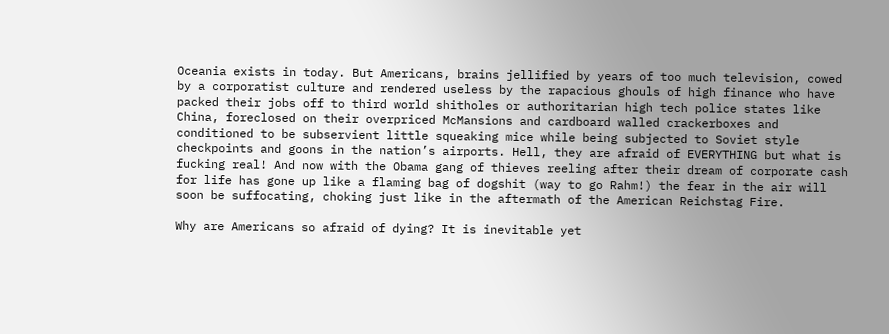Oceania exists in today. But Americans, brains jellified by years of too much television, cowed by a corporatist culture and rendered useless by the rapacious ghouls of high finance who have packed their jobs off to third world shitholes or authoritarian high tech police states like China, foreclosed on their overpriced McMansions and cardboard walled crackerboxes and conditioned to be subservient little squeaking mice while being subjected to Soviet style checkpoints and goons in the nation’s airports. Hell, they are afraid of EVERYTHING but what is fucking real! And now with the Obama gang of thieves reeling after their dream of corporate cash for life has gone up like a flaming bag of dogshit (way to go Rahm!) the fear in the air will soon be suffocating, choking just like in the aftermath of the American Reichstag Fire.

Why are Americans so afraid of dying? It is inevitable yet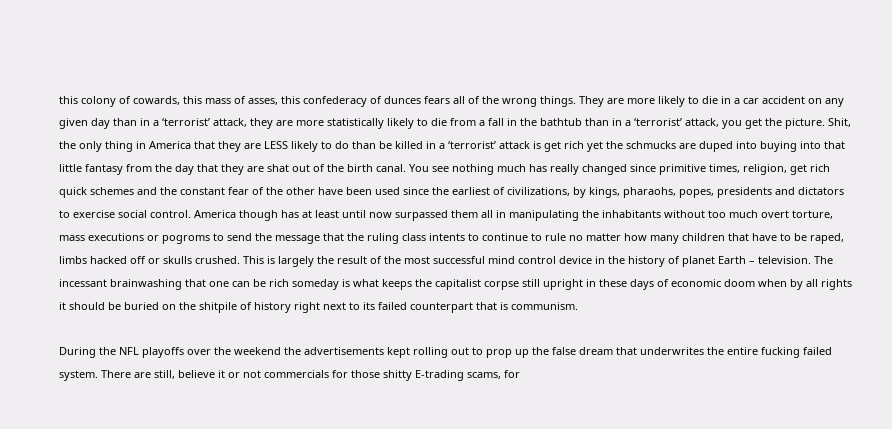this colony of cowards, this mass of asses, this confederacy of dunces fears all of the wrong things. They are more likely to die in a car accident on any given day than in a ‘terrorist’ attack, they are more statistically likely to die from a fall in the bathtub than in a ‘terrorist’ attack, you get the picture. Shit, the only thing in America that they are LESS likely to do than be killed in a ‘terrorist’ attack is get rich yet the schmucks are duped into buying into that little fantasy from the day that they are shat out of the birth canal. You see nothing much has really changed since primitive times, religion, get rich quick schemes and the constant fear of the other have been used since the earliest of civilizations, by kings, pharaohs, popes, presidents and dictators to exercise social control. America though has at least until now surpassed them all in manipulating the inhabitants without too much overt torture, mass executions or pogroms to send the message that the ruling class intents to continue to rule no matter how many children that have to be raped, limbs hacked off or skulls crushed. This is largely the result of the most successful mind control device in the history of planet Earth – television. The incessant brainwashing that one can be rich someday is what keeps the capitalist corpse still upright in these days of economic doom when by all rights it should be buried on the shitpile of history right next to its failed counterpart that is communism.

During the NFL playoffs over the weekend the advertisements kept rolling out to prop up the false dream that underwrites the entire fucking failed system. There are still, believe it or not commercials for those shitty E-trading scams, for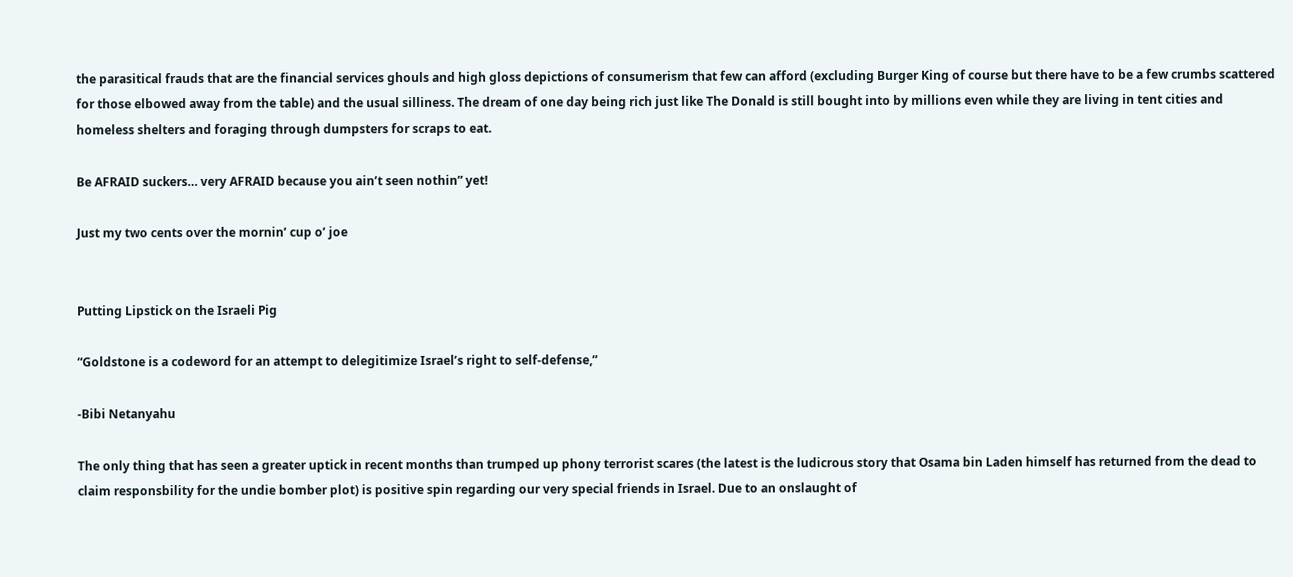the parasitical frauds that are the financial services ghouls and high gloss depictions of consumerism that few can afford (excluding Burger King of course but there have to be a few crumbs scattered for those elbowed away from the table) and the usual silliness. The dream of one day being rich just like The Donald is still bought into by millions even while they are living in tent cities and homeless shelters and foraging through dumpsters for scraps to eat.

Be AFRAID suckers… very AFRAID because you ain’t seen nothin” yet!

Just my two cents over the mornin’ cup o’ joe


Putting Lipstick on the Israeli Pig

“Goldstone is a codeword for an attempt to delegitimize Israel’s right to self-defense,”

-Bibi Netanyahu

The only thing that has seen a greater uptick in recent months than trumped up phony terrorist scares (the latest is the ludicrous story that Osama bin Laden himself has returned from the dead to claim responsbility for the undie bomber plot) is positive spin regarding our very special friends in Israel. Due to an onslaught of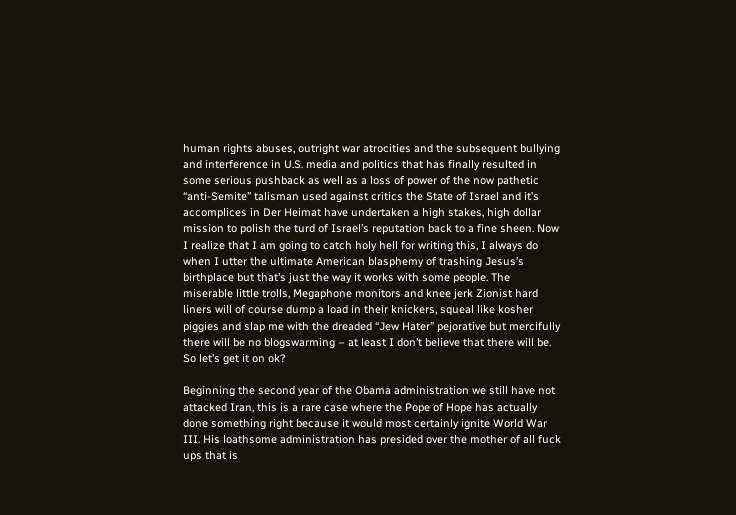human rights abuses, outright war atrocities and the subsequent bullying and interference in U.S. media and politics that has finally resulted in some serious pushback as well as a loss of power of the now pathetic “anti-Semite” talisman used against critics the State of Israel and it’s accomplices in Der Heimat have undertaken a high stakes, high dollar mission to polish the turd of Israel’s reputation back to a fine sheen. Now I realize that I am going to catch holy hell for writing this, I always do when I utter the ultimate American blasphemy of trashing Jesus’s birthplace but that’s just the way it works with some people. The miserable little trolls, Megaphone monitors and knee jerk Zionist hard liners will of course dump a load in their knickers, squeal like kosher piggies and slap me with the dreaded “Jew Hater” pejorative but mercifully there will be no blogswarming – at least I don’t believe that there will be. So let’s get it on ok?

Beginning the second year of the Obama administration we still have not attacked Iran, this is a rare case where the Pope of Hope has actually done something right because it would most certainly ignite World War III. His loathsome administration has presided over the mother of all fuck ups that is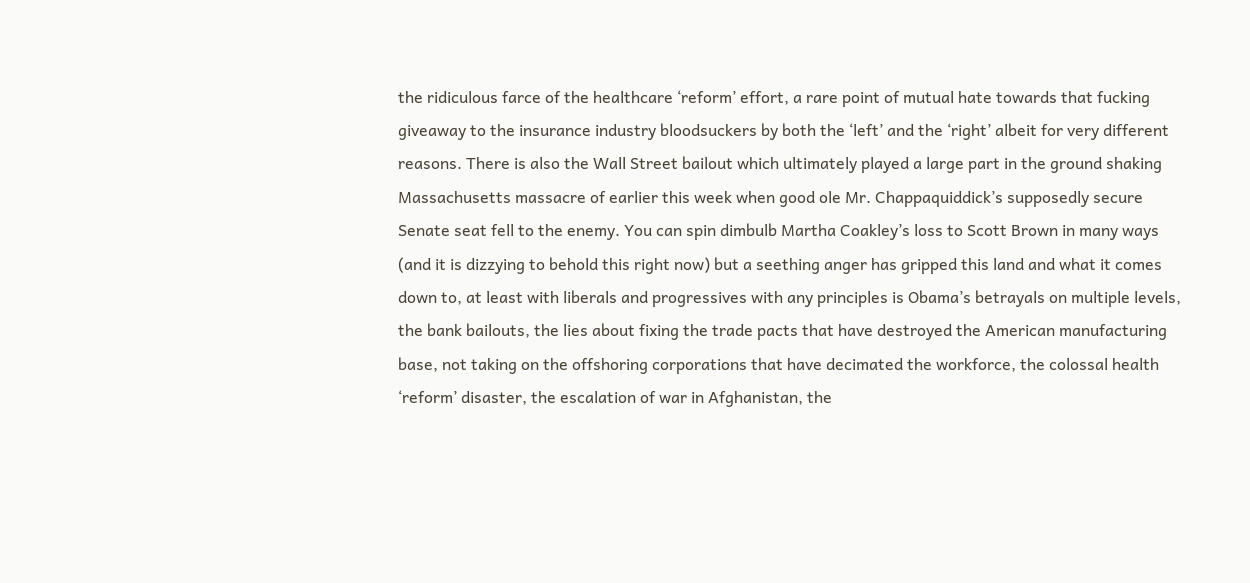the ridiculous farce of the healthcare ‘reform’ effort, a rare point of mutual hate towards that fucking giveaway to the insurance industry bloodsuckers by both the ‘left’ and the ‘right’ albeit for very different reasons. There is also the Wall Street bailout which ultimately played a large part in the ground shaking Massachusetts massacre of earlier this week when good ole Mr. Chappaquiddick’s supposedly secure Senate seat fell to the enemy. You can spin dimbulb Martha Coakley’s loss to Scott Brown in many ways (and it is dizzying to behold this right now) but a seething anger has gripped this land and what it comes down to, at least with liberals and progressives with any principles is Obama’s betrayals on multiple levels, the bank bailouts, the lies about fixing the trade pacts that have destroyed the American manufacturing base, not taking on the offshoring corporations that have decimated the workforce, the colossal health ‘reform’ disaster, the escalation of war in Afghanistan, the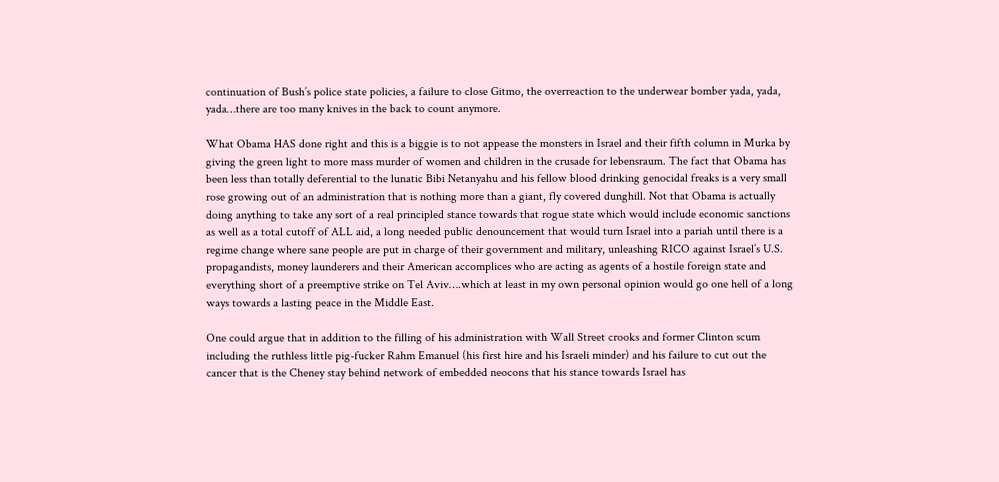continuation of Bush’s police state policies, a failure to close Gitmo, the overreaction to the underwear bomber yada, yada, yada…there are too many knives in the back to count anymore.

What Obama HAS done right and this is a biggie is to not appease the monsters in Israel and their fifth column in Murka by giving the green light to more mass murder of women and children in the crusade for lebensraum. The fact that Obama has been less than totally deferential to the lunatic Bibi Netanyahu and his fellow blood drinking genocidal freaks is a very small rose growing out of an administration that is nothing more than a giant, fly covered dunghill. Not that Obama is actually doing anything to take any sort of a real principled stance towards that rogue state which would include economic sanctions as well as a total cutoff of ALL aid, a long needed public denouncement that would turn Israel into a pariah until there is a regime change where sane people are put in charge of their government and military, unleashing RICO against Israel’s U.S. propagandists, money launderers and their American accomplices who are acting as agents of a hostile foreign state and everything short of a preemptive strike on Tel Aviv….which at least in my own personal opinion would go one hell of a long ways towards a lasting peace in the Middle East.

One could argue that in addition to the filling of his administration with Wall Street crooks and former Clinton scum including the ruthless little pig-fucker Rahm Emanuel (his first hire and his Israeli minder) and his failure to cut out the cancer that is the Cheney stay behind network of embedded neocons that his stance towards Israel has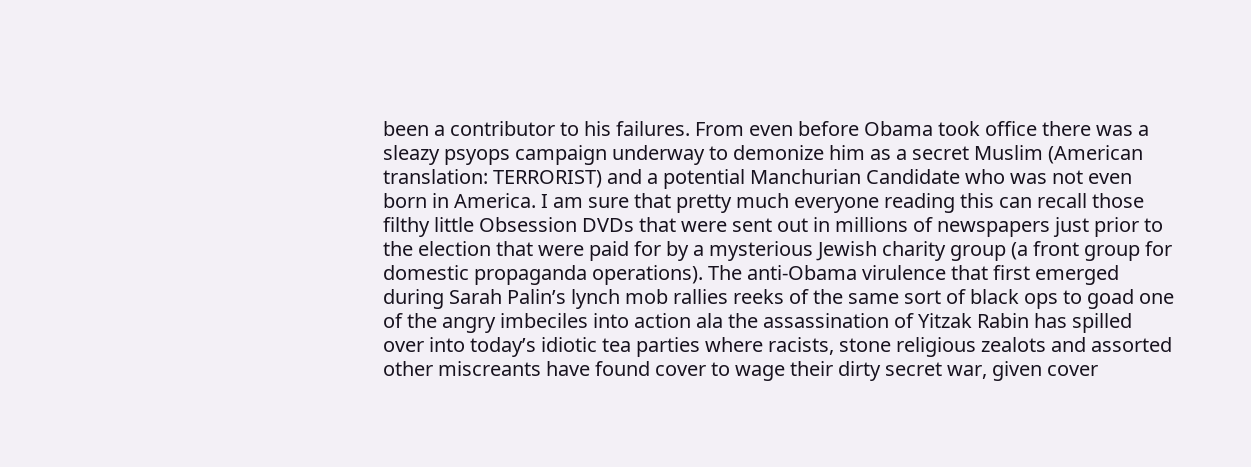been a contributor to his failures. From even before Obama took office there was a sleazy psyops campaign underway to demonize him as a secret Muslim (American translation: TERRORIST) and a potential Manchurian Candidate who was not even born in America. I am sure that pretty much everyone reading this can recall those filthy little Obsession DVDs that were sent out in millions of newspapers just prior to the election that were paid for by a mysterious Jewish charity group (a front group for domestic propaganda operations). The anti-Obama virulence that first emerged during Sarah Palin’s lynch mob rallies reeks of the same sort of black ops to goad one of the angry imbeciles into action ala the assassination of Yitzak Rabin has spilled over into today’s idiotic tea parties where racists, stone religious zealots and assorted other miscreants have found cover to wage their dirty secret war, given cover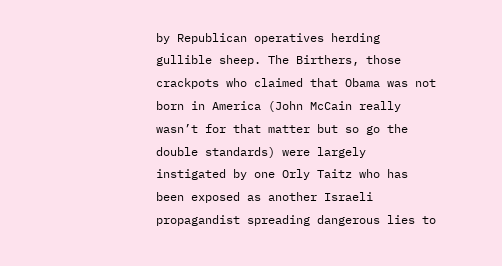by Republican operatives herding gullible sheep. The Birthers, those crackpots who claimed that Obama was not born in America (John McCain really wasn’t for that matter but so go the double standards) were largely instigated by one Orly Taitz who has been exposed as another Israeli propagandist spreading dangerous lies to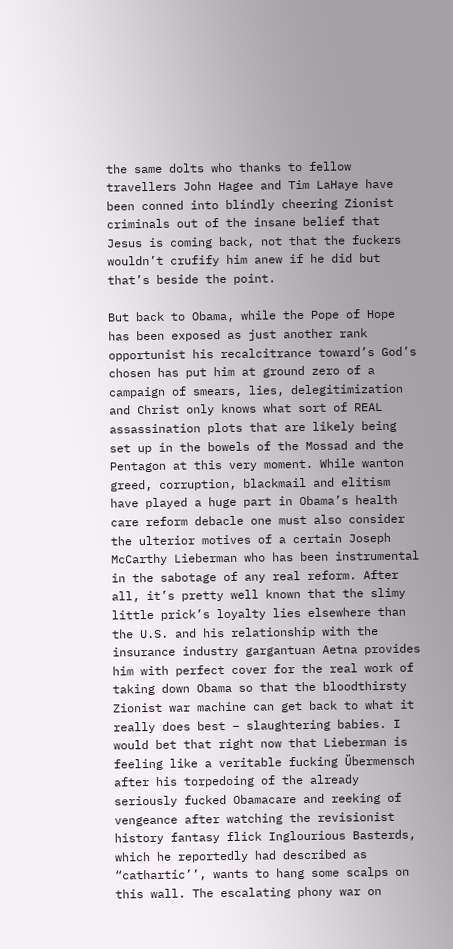the same dolts who thanks to fellow travellers John Hagee and Tim LaHaye have been conned into blindly cheering Zionist criminals out of the insane belief that Jesus is coming back, not that the fuckers wouldn’t crufify him anew if he did but that’s beside the point.

But back to Obama, while the Pope of Hope has been exposed as just another rank opportunist his recalcitrance toward’s God’s chosen has put him at ground zero of a campaign of smears, lies, delegitimization and Christ only knows what sort of REAL assassination plots that are likely being set up in the bowels of the Mossad and the Pentagon at this very moment. While wanton greed, corruption, blackmail and elitism have played a huge part in Obama’s health care reform debacle one must also consider the ulterior motives of a certain Joseph McCarthy Lieberman who has been instrumental in the sabotage of any real reform. After all, it’s pretty well known that the slimy little prick’s loyalty lies elsewhere than the U.S. and his relationship with the insurance industry gargantuan Aetna provides him with perfect cover for the real work of taking down Obama so that the bloodthirsty Zionist war machine can get back to what it really does best – slaughtering babies. I would bet that right now that Lieberman is feeling like a veritable fucking Übermensch after his torpedoing of the already seriously fucked Obamacare and reeking of vengeance after watching the revisionist history fantasy flick Inglourious Basterds, which he reportedly had described as “cathartic’’, wants to hang some scalps on this wall. The escalating phony war on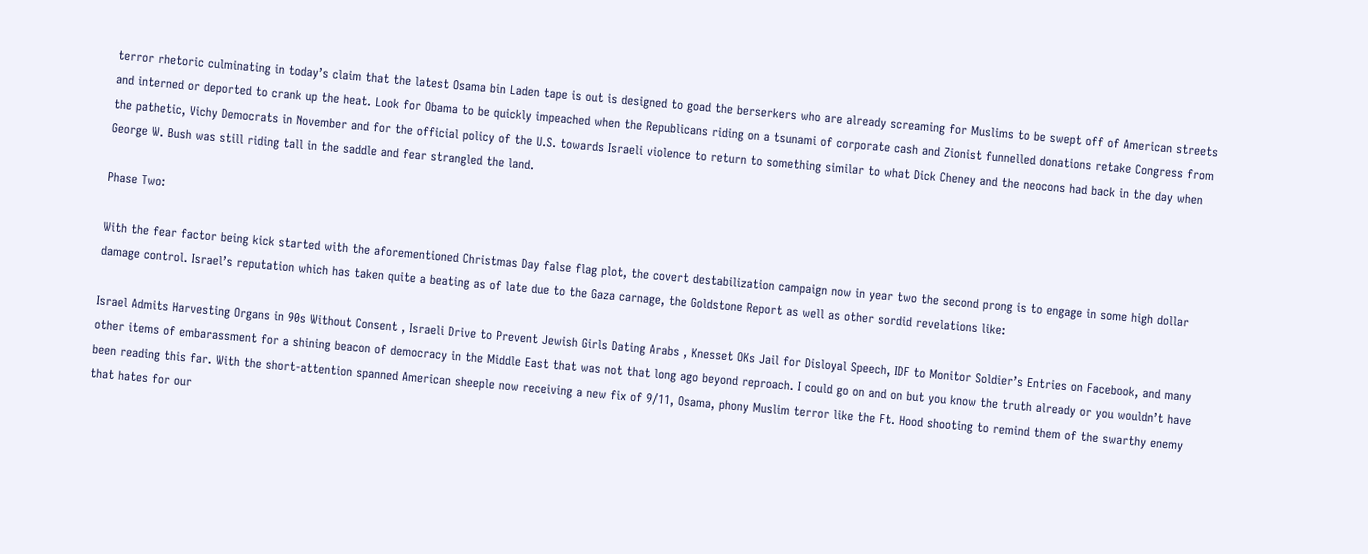terror rhetoric culminating in today’s claim that the latest Osama bin Laden tape is out is designed to goad the berserkers who are already screaming for Muslims to be swept off of American streets and interned or deported to crank up the heat. Look for Obama to be quickly impeached when the Republicans riding on a tsunami of corporate cash and Zionist funnelled donations retake Congress from the pathetic, Vichy Democrats in November and for the official policy of the U.S. towards Israeli violence to return to something similar to what Dick Cheney and the neocons had back in the day when George W. Bush was still riding tall in the saddle and fear strangled the land.

Phase Two:

With the fear factor being kick started with the aforementioned Christmas Day false flag plot, the covert destabilization campaign now in year two the second prong is to engage in some high dollar damage control. Israel’s reputation which has taken quite a beating as of late due to the Gaza carnage, the Goldstone Report as well as other sordid revelations like:

Israel Admits Harvesting Organs in 90s Without Consent , Israeli Drive to Prevent Jewish Girls Dating Arabs , Knesset OKs Jail for Disloyal Speech, IDF to Monitor Soldier’s Entries on Facebook, and many other items of embarassment for a shining beacon of democracy in the Middle East that was not that long ago beyond reproach. I could go on and on but you know the truth already or you wouldn’t have been reading this far. With the short-attention spanned American sheeple now receiving a new fix of 9/11, Osama, phony Muslim terror like the Ft. Hood shooting to remind them of the swarthy enemy that hates for our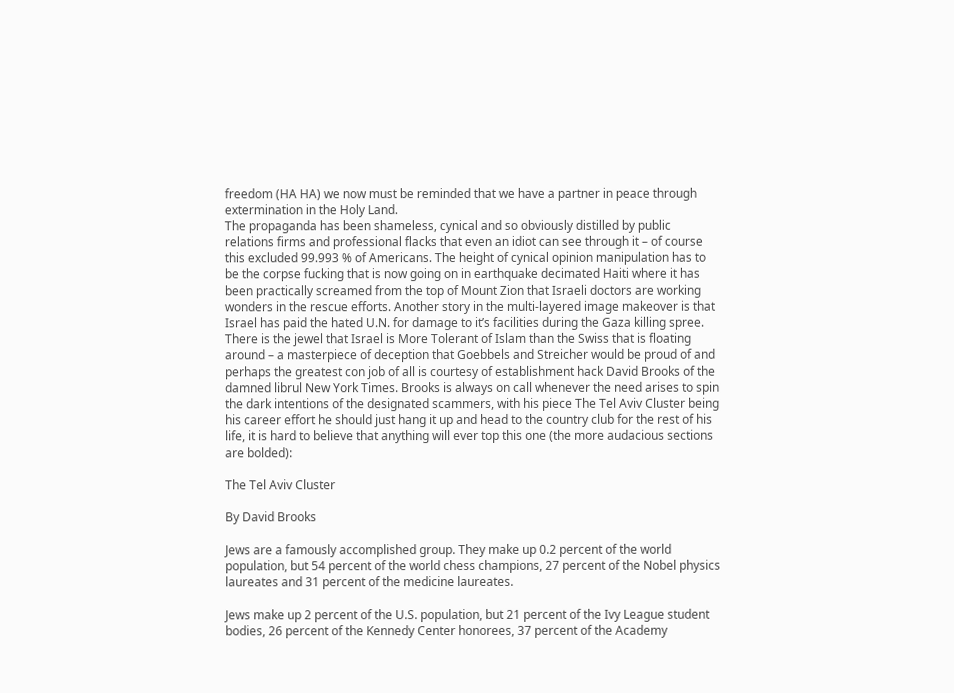freedom (HA HA) we now must be reminded that we have a partner in peace through extermination in the Holy Land.
The propaganda has been shameless, cynical and so obviously distilled by public relations firms and professional flacks that even an idiot can see through it – of course this excluded 99.993 % of Americans. The height of cynical opinion manipulation has to be the corpse fucking that is now going on in earthquake decimated Haiti where it has been practically screamed from the top of Mount Zion that Israeli doctors are working wonders in the rescue efforts. Another story in the multi-layered image makeover is that Israel has paid the hated U.N. for damage to it’s facilities during the Gaza killing spree. There is the jewel that Israel is More Tolerant of Islam than the Swiss that is floating around – a masterpiece of deception that Goebbels and Streicher would be proud of and perhaps the greatest con job of all is courtesy of establishment hack David Brooks of the damned librul New York Times. Brooks is always on call whenever the need arises to spin the dark intentions of the designated scammers, with his piece The Tel Aviv Cluster being his career effort he should just hang it up and head to the country club for the rest of his life, it is hard to believe that anything will ever top this one (the more audacious sections are bolded):

The Tel Aviv Cluster

By David Brooks

Jews are a famously accomplished group. They make up 0.2 percent of the world population, but 54 percent of the world chess champions, 27 percent of the Nobel physics laureates and 31 percent of the medicine laureates.

Jews make up 2 percent of the U.S. population, but 21 percent of the Ivy League student bodies, 26 percent of the Kennedy Center honorees, 37 percent of the Academy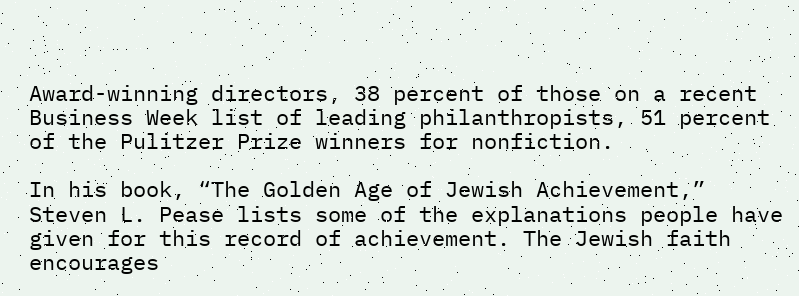Award-winning directors, 38 percent of those on a recent Business Week list of leading philanthropists, 51 percent of the Pulitzer Prize winners for nonfiction.

In his book, “The Golden Age of Jewish Achievement,” Steven L. Pease lists some of the explanations people have given for this record of achievement. The Jewish faith encourages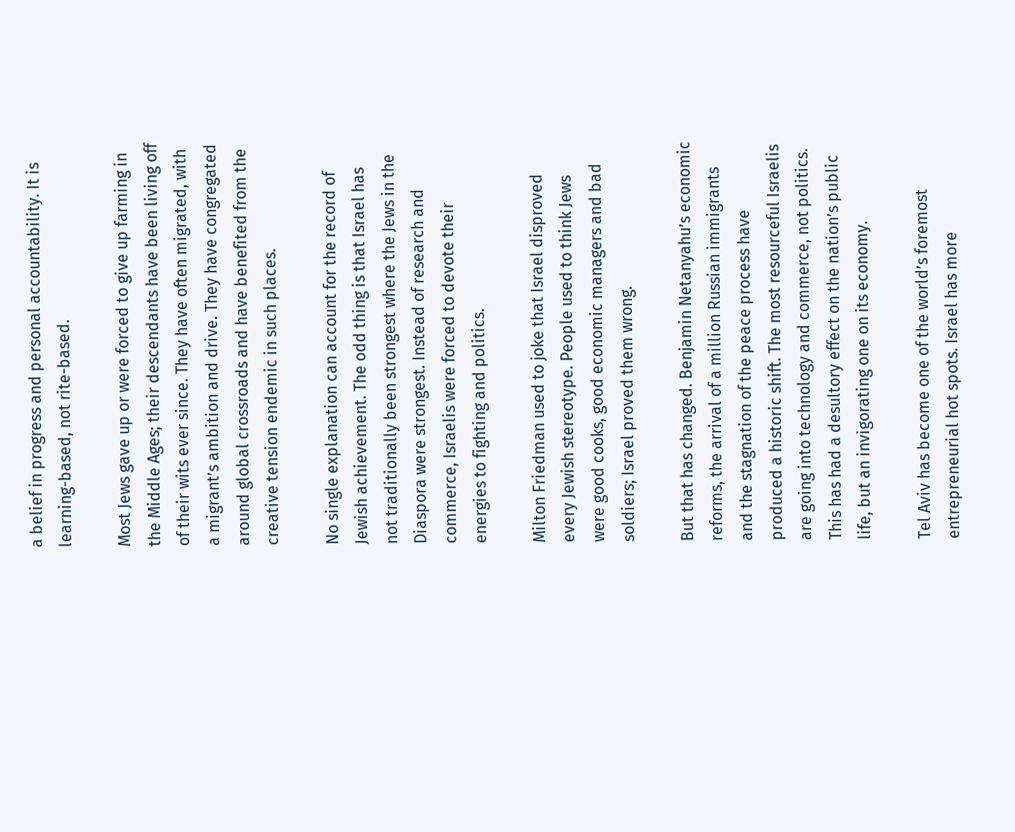a belief in progress and personal accountability. It is learning-based, not rite-based.

Most Jews gave up or were forced to give up farming in the Middle Ages; their descendants have been living off of their wits ever since. They have often migrated, with a migrant’s ambition and drive. They have congregated around global crossroads and have benefited from the creative tension endemic in such places.

No single explanation can account for the record of Jewish achievement. The odd thing is that Israel has not traditionally been strongest where the Jews in the Diaspora were strongest. Instead of research and commerce, Israelis were forced to devote their energies to fighting and politics.

Milton Friedman used to joke that Israel disproved every Jewish stereotype. People used to think Jews were good cooks, good economic managers and bad soldiers; Israel proved them wrong.

But that has changed. Benjamin Netanyahu’s economic reforms, the arrival of a million Russian immigrants and the stagnation of the peace process have produced a historic shift. The most resourceful Israelis are going into technology and commerce, not politics. This has had a desultory effect on the nation’s public life, but an invigorating one on its economy.

Tel Aviv has become one of the world’s foremost entrepreneurial hot spots. Israel has more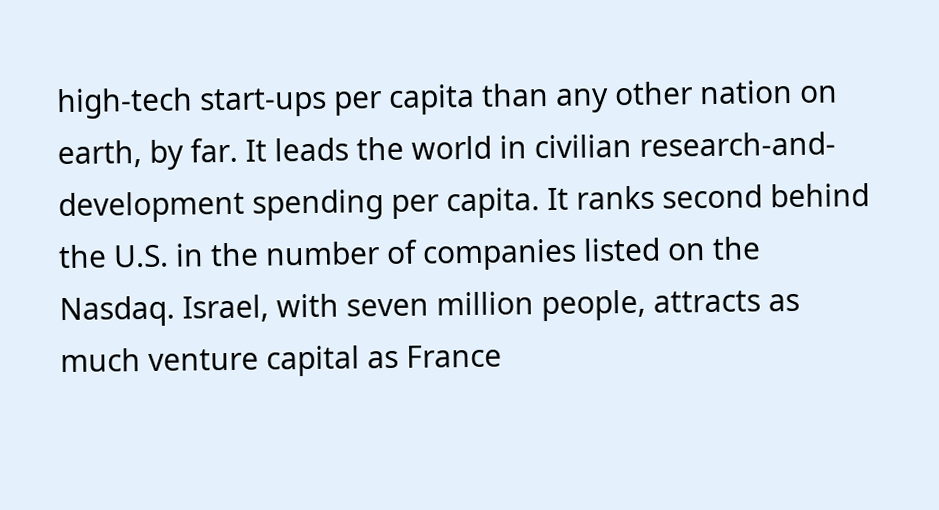high-tech start-ups per capita than any other nation on earth, by far. It leads the world in civilian research-and-development spending per capita. It ranks second behind the U.S. in the number of companies listed on the Nasdaq. Israel, with seven million people, attracts as much venture capital as France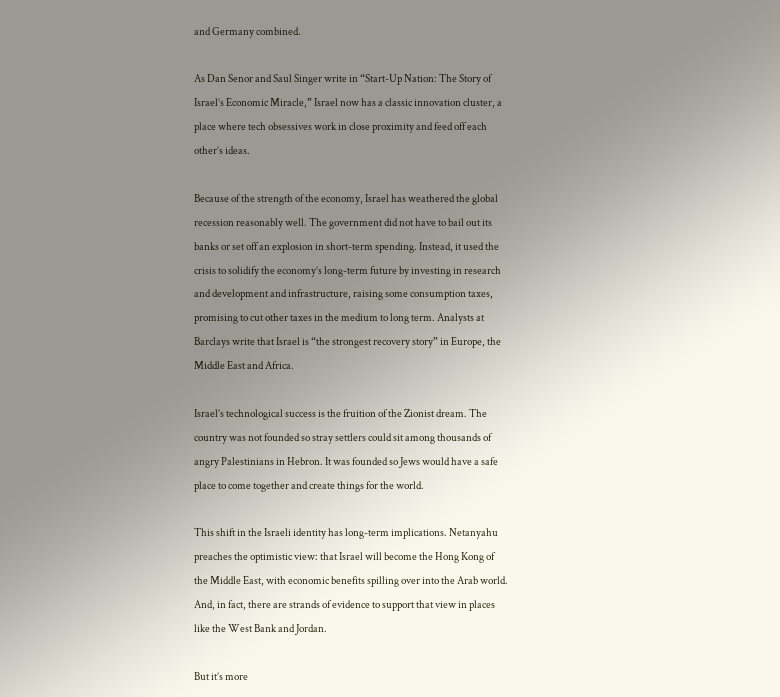and Germany combined.

As Dan Senor and Saul Singer write in “Start-Up Nation: The Story of Israel’s Economic Miracle,” Israel now has a classic innovation cluster, a place where tech obsessives work in close proximity and feed off each other’s ideas.

Because of the strength of the economy, Israel has weathered the global recession reasonably well. The government did not have to bail out its banks or set off an explosion in short-term spending. Instead, it used the crisis to solidify the economy’s long-term future by investing in research and development and infrastructure, raising some consumption taxes, promising to cut other taxes in the medium to long term. Analysts at Barclays write that Israel is “the strongest recovery story” in Europe, the Middle East and Africa.

Israel’s technological success is the fruition of the Zionist dream. The country was not founded so stray settlers could sit among thousands of angry Palestinians in Hebron. It was founded so Jews would have a safe place to come together and create things for the world.

This shift in the Israeli identity has long-term implications. Netanyahu preaches the optimistic view: that Israel will become the Hong Kong of the Middle East, with economic benefits spilling over into the Arab world. And, in fact, there are strands of evidence to support that view in places like the West Bank and Jordan.

But it’s more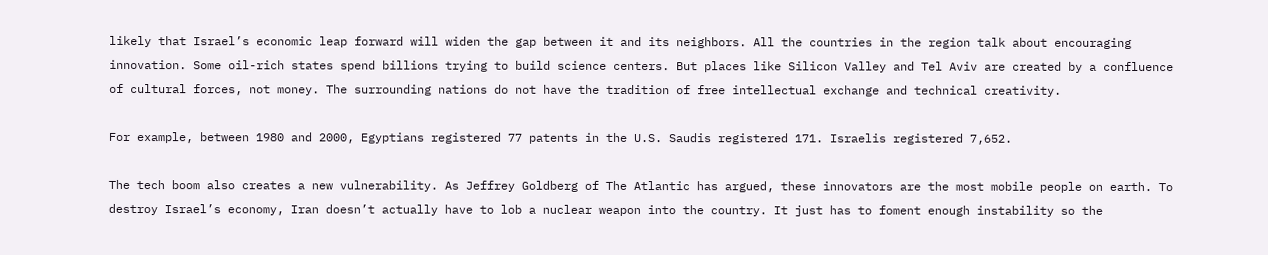likely that Israel’s economic leap forward will widen the gap between it and its neighbors. All the countries in the region talk about encouraging innovation. Some oil-rich states spend billions trying to build science centers. But places like Silicon Valley and Tel Aviv are created by a confluence of cultural forces, not money. The surrounding nations do not have the tradition of free intellectual exchange and technical creativity.

For example, between 1980 and 2000, Egyptians registered 77 patents in the U.S. Saudis registered 171. Israelis registered 7,652.

The tech boom also creates a new vulnerability. As Jeffrey Goldberg of The Atlantic has argued, these innovators are the most mobile people on earth. To destroy Israel’s economy, Iran doesn’t actually have to lob a nuclear weapon into the country. It just has to foment enough instability so the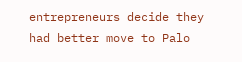entrepreneurs decide they had better move to Palo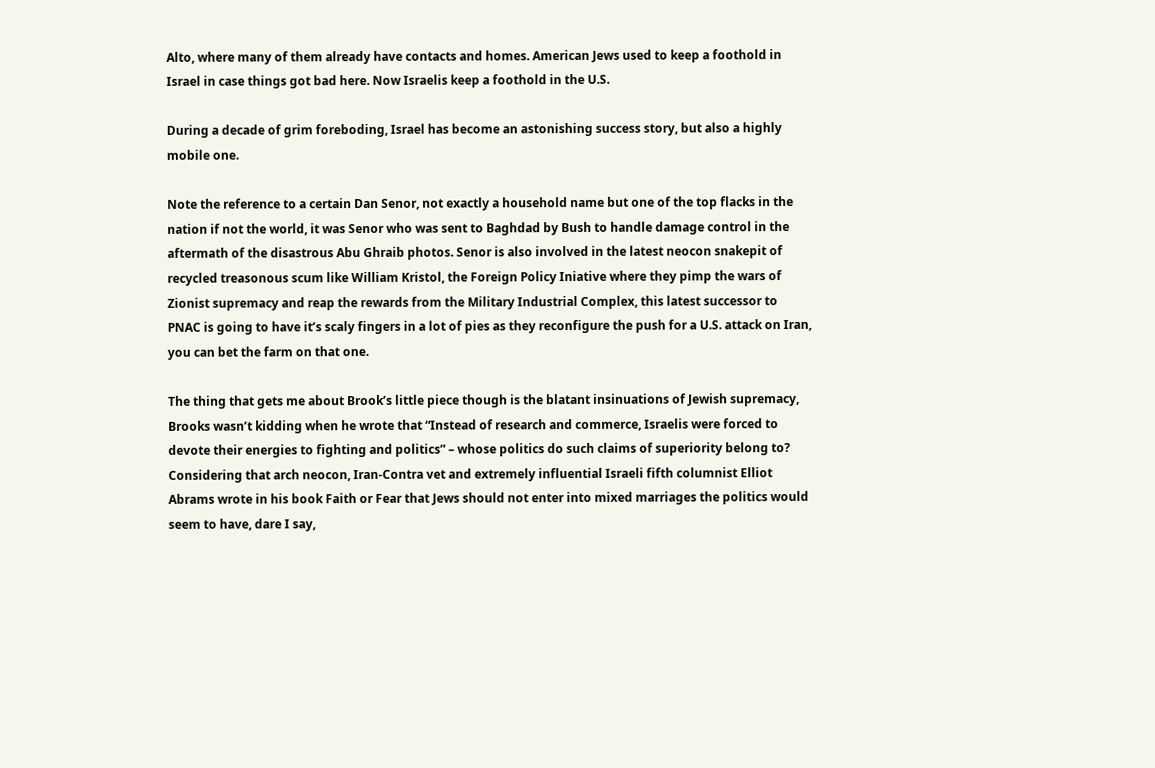Alto, where many of them already have contacts and homes. American Jews used to keep a foothold in Israel in case things got bad here. Now Israelis keep a foothold in the U.S.

During a decade of grim foreboding, Israel has become an astonishing success story, but also a highly mobile one.

Note the reference to a certain Dan Senor, not exactly a household name but one of the top flacks in the nation if not the world, it was Senor who was sent to Baghdad by Bush to handle damage control in the aftermath of the disastrous Abu Ghraib photos. Senor is also involved in the latest neocon snakepit of recycled treasonous scum like William Kristol, the Foreign Policy Iniative where they pimp the wars of Zionist supremacy and reap the rewards from the Military Industrial Complex, this latest successor to PNAC is going to have it’s scaly fingers in a lot of pies as they reconfigure the push for a U.S. attack on Iran, you can bet the farm on that one.

The thing that gets me about Brook’s little piece though is the blatant insinuations of Jewish supremacy, Brooks wasn’t kidding when he wrote that “Instead of research and commerce, Israelis were forced to devote their energies to fighting and politics” – whose politics do such claims of superiority belong to? Considering that arch neocon, Iran-Contra vet and extremely influential Israeli fifth columnist Elliot Abrams wrote in his book Faith or Fear that Jews should not enter into mixed marriages the politics would seem to have, dare I say,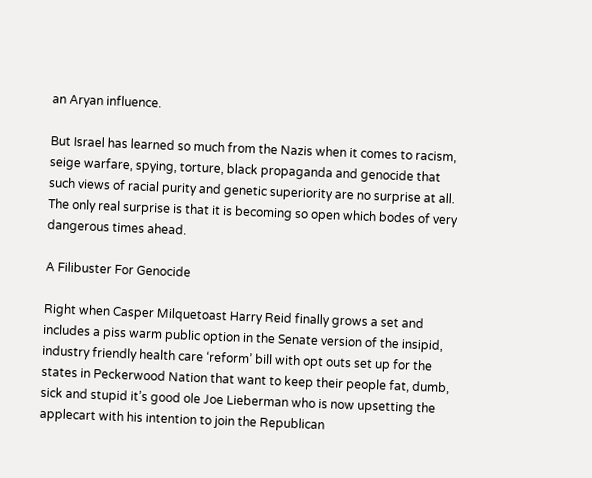an Aryan influence.

But Israel has learned so much from the Nazis when it comes to racism, seige warfare, spying, torture, black propaganda and genocide that such views of racial purity and genetic superiority are no surprise at all. The only real surprise is that it is becoming so open which bodes of very dangerous times ahead.

A Filibuster For Genocide

Right when Casper Milquetoast Harry Reid finally grows a set and includes a piss warm public option in the Senate version of the insipid, industry friendly health care ‘reform’ bill with opt outs set up for the states in Peckerwood Nation that want to keep their people fat, dumb, sick and stupid it’s good ole Joe Lieberman who is now upsetting the applecart with his intention to join the Republican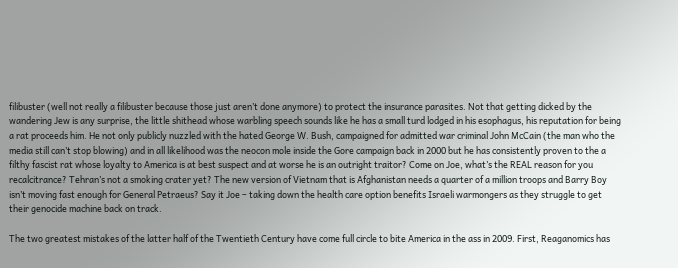filibuster (well not really a filibuster because those just aren’t done anymore) to protect the insurance parasites. Not that getting dicked by the wandering Jew is any surprise, the little shithead whose warbling speech sounds like he has a small turd lodged in his esophagus, his reputation for being a rat proceeds him. He not only publicly nuzzled with the hated George W. Bush, campaigned for admitted war criminal John McCain (the man who the media still can’t stop blowing) and in all likelihood was the neocon mole inside the Gore campaign back in 2000 but he has consistently proven to the a filthy fascist rat whose loyalty to America is at best suspect and at worse he is an outright traitor? Come on Joe, what’s the REAL reason for you recalcitrance? Tehran’s not a smoking crater yet? The new version of Vietnam that is Afghanistan needs a quarter of a million troops and Barry Boy isn’t moving fast enough for General Petraeus? Say it Joe – taking down the health care option benefits Israeli warmongers as they struggle to get their genocide machine back on track.

The two greatest mistakes of the latter half of the Twentieth Century have come full circle to bite America in the ass in 2009. First, Reaganomics has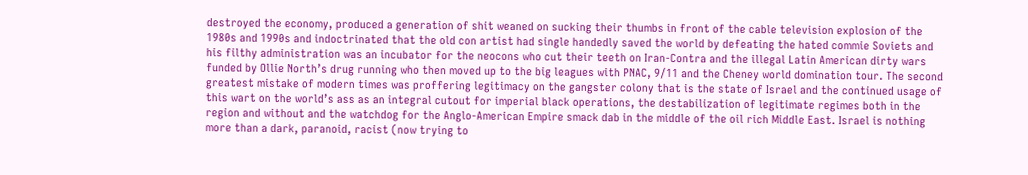destroyed the economy, produced a generation of shit weaned on sucking their thumbs in front of the cable television explosion of the 1980s and 1990s and indoctrinated that the old con artist had single handedly saved the world by defeating the hated commie Soviets and his filthy administration was an incubator for the neocons who cut their teeth on Iran-Contra and the illegal Latin American dirty wars funded by Ollie North’s drug running who then moved up to the big leagues with PNAC, 9/11 and the Cheney world domination tour. The second greatest mistake of modern times was proffering legitimacy on the gangster colony that is the state of Israel and the continued usage of this wart on the world’s ass as an integral cutout for imperial black operations, the destabilization of legitimate regimes both in the region and without and the watchdog for the Anglo-American Empire smack dab in the middle of the oil rich Middle East. Israel is nothing more than a dark, paranoid, racist (now trying to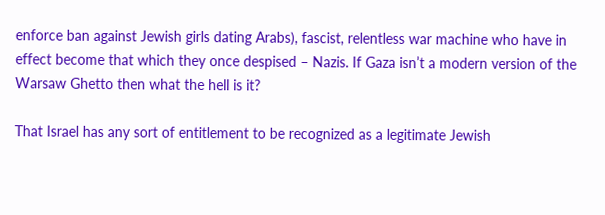enforce ban against Jewish girls dating Arabs), fascist, relentless war machine who have in effect become that which they once despised – Nazis. If Gaza isn’t a modern version of the Warsaw Ghetto then what the hell is it?

That Israel has any sort of entitlement to be recognized as a legitimate Jewish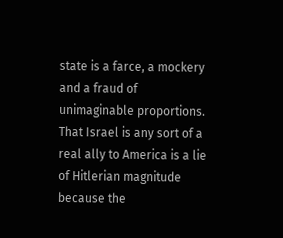state is a farce, a mockery and a fraud of unimaginable proportions. That Israel is any sort of a real ally to America is a lie of Hitlerian magnitude because the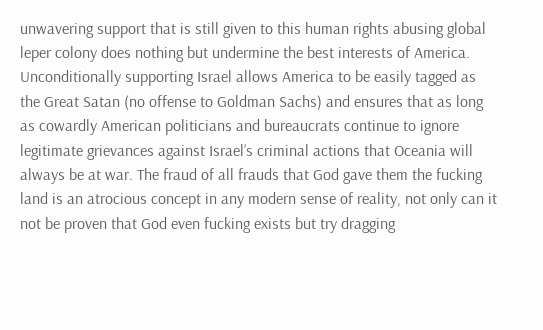unwavering support that is still given to this human rights abusing global leper colony does nothing but undermine the best interests of America. Unconditionally supporting Israel allows America to be easily tagged as the Great Satan (no offense to Goldman Sachs) and ensures that as long as cowardly American politicians and bureaucrats continue to ignore legitimate grievances against Israel’s criminal actions that Oceania will always be at war. The fraud of all frauds that God gave them the fucking land is an atrocious concept in any modern sense of reality, not only can it not be proven that God even fucking exists but try dragging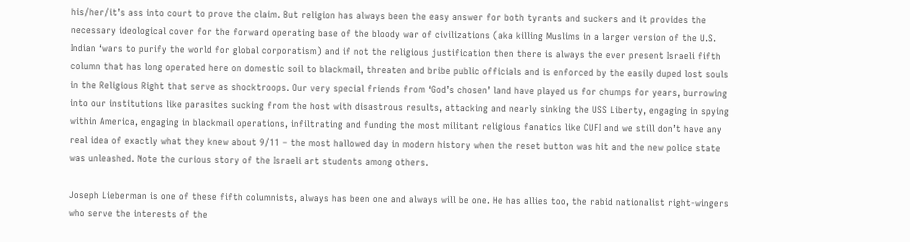his/her/it’s ass into court to prove the claim. But religion has always been the easy answer for both tyrants and suckers and it provides the necessary ideological cover for the forward operating base of the bloody war of civilizations (aka killing Muslims in a larger version of the U.S. Indian ‘wars to purify the world for global corporatism) and if not the religious justification then there is always the ever present Israeli fifth column that has long operated here on domestic soil to blackmail, threaten and bribe public officials and is enforced by the easily duped lost souls in the Religious Right that serve as shocktroops. Our very special friends from ‘God’s chosen’ land have played us for chumps for years, burrowing into our institutions like parasites sucking from the host with disastrous results, attacking and nearly sinking the USS Liberty, engaging in spying within America, engaging in blackmail operations, infiltrating and funding the most militant religious fanatics like CUFI and we still don’t have any real idea of exactly what they knew about 9/11 – the most hallowed day in modern history when the reset button was hit and the new police state was unleashed. Note the curious story of the Israeli art students among others.

Joseph Lieberman is one of these fifth columnists, always has been one and always will be one. He has allies too, the rabid nationalist right-wingers who serve the interests of the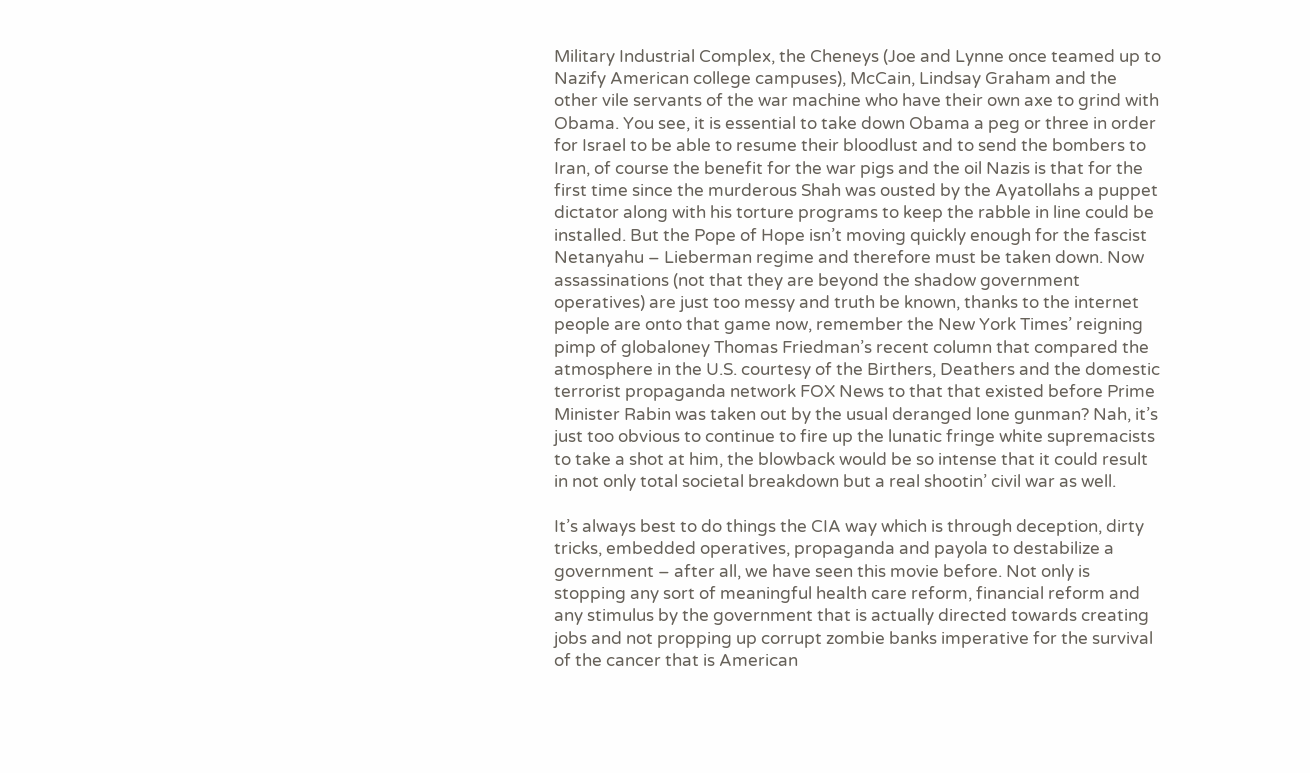Military Industrial Complex, the Cheneys (Joe and Lynne once teamed up to Nazify American college campuses), McCain, Lindsay Graham and the other vile servants of the war machine who have their own axe to grind with Obama. You see, it is essential to take down Obama a peg or three in order for Israel to be able to resume their bloodlust and to send the bombers to Iran, of course the benefit for the war pigs and the oil Nazis is that for the first time since the murderous Shah was ousted by the Ayatollahs a puppet dictator along with his torture programs to keep the rabble in line could be installed. But the Pope of Hope isn’t moving quickly enough for the fascist Netanyahu – Lieberman regime and therefore must be taken down. Now assassinations (not that they are beyond the shadow government operatives) are just too messy and truth be known, thanks to the internet people are onto that game now, remember the New York Times’ reigning pimp of globaloney Thomas Friedman’s recent column that compared the atmosphere in the U.S. courtesy of the Birthers, Deathers and the domestic terrorist propaganda network FOX News to that that existed before Prime Minister Rabin was taken out by the usual deranged lone gunman? Nah, it’s just too obvious to continue to fire up the lunatic fringe white supremacists to take a shot at him, the blowback would be so intense that it could result in not only total societal breakdown but a real shootin’ civil war as well.

It’s always best to do things the CIA way which is through deception, dirty tricks, embedded operatives, propaganda and payola to destabilize a government – after all, we have seen this movie before. Not only is stopping any sort of meaningful health care reform, financial reform and any stimulus by the government that is actually directed towards creating jobs and not propping up corrupt zombie banks imperative for the survival of the cancer that is American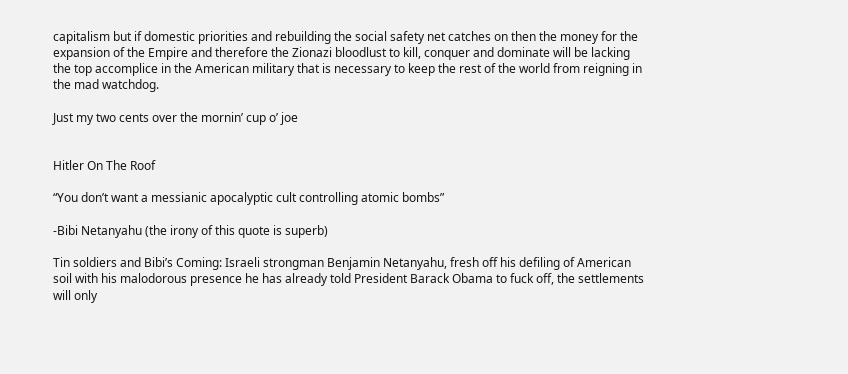capitalism but if domestic priorities and rebuilding the social safety net catches on then the money for the expansion of the Empire and therefore the Zionazi bloodlust to kill, conquer and dominate will be lacking the top accomplice in the American military that is necessary to keep the rest of the world from reigning in the mad watchdog.

Just my two cents over the mornin’ cup o’ joe


Hitler On The Roof

“You don’t want a messianic apocalyptic cult controlling atomic bombs”

-Bibi Netanyahu (the irony of this quote is superb)

Tin soldiers and Bibi’s Coming: Israeli strongman Benjamin Netanyahu, fresh off his defiling of American soil with his malodorous presence he has already told President Barack Obama to fuck off, the settlements will only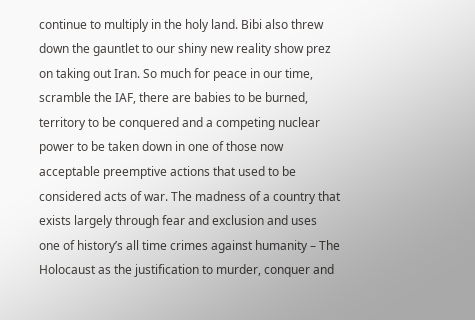continue to multiply in the holy land. Bibi also threw down the gauntlet to our shiny new reality show prez on taking out Iran. So much for peace in our time, scramble the IAF, there are babies to be burned, territory to be conquered and a competing nuclear power to be taken down in one of those now acceptable preemptive actions that used to be considered acts of war. The madness of a country that exists largely through fear and exclusion and uses one of history’s all time crimes against humanity – The Holocaust as the justification to murder, conquer and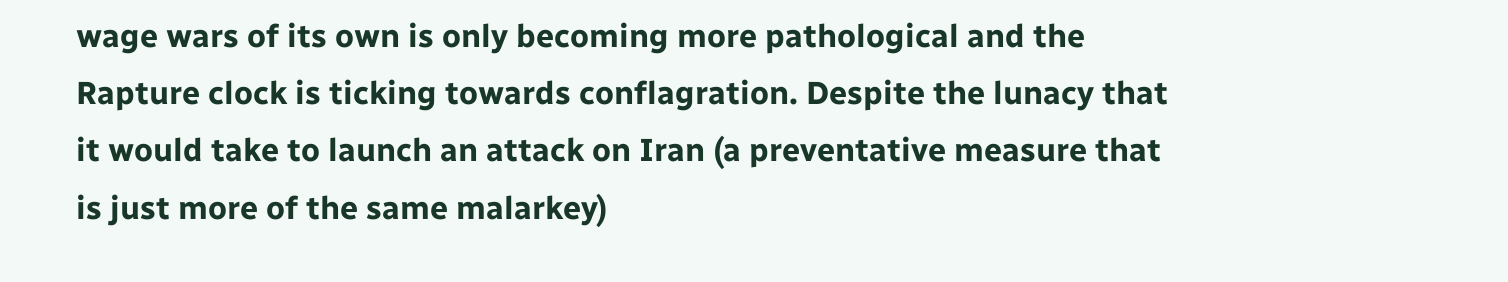wage wars of its own is only becoming more pathological and the Rapture clock is ticking towards conflagration. Despite the lunacy that it would take to launch an attack on Iran (a preventative measure that is just more of the same malarkey)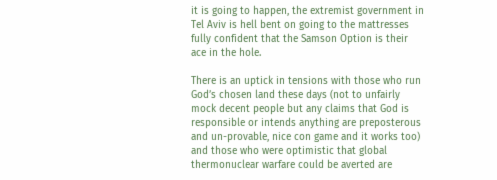it is going to happen, the extremist government in Tel Aviv is hell bent on going to the mattresses fully confident that the Samson Option is their ace in the hole.

There is an uptick in tensions with those who run God’s chosen land these days (not to unfairly mock decent people but any claims that God is responsible or intends anything are preposterous and un-provable, nice con game and it works too) and those who were optimistic that global thermonuclear warfare could be averted are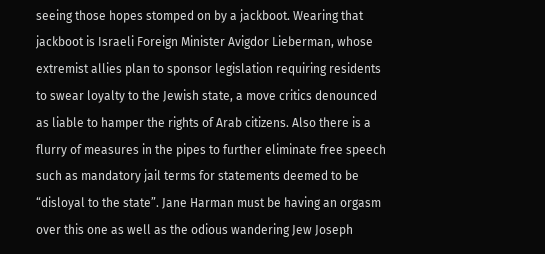seeing those hopes stomped on by a jackboot. Wearing that jackboot is Israeli Foreign Minister Avigdor Lieberman, whose extremist allies plan to sponsor legislation requiring residents to swear loyalty to the Jewish state, a move critics denounced as liable to hamper the rights of Arab citizens. Also there is a flurry of measures in the pipes to further eliminate free speech such as mandatory jail terms for statements deemed to be “disloyal to the state”. Jane Harman must be having an orgasm over this one as well as the odious wandering Jew Joseph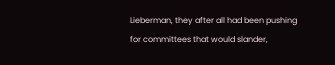Lieberman, they after all had been pushing for committees that would slander,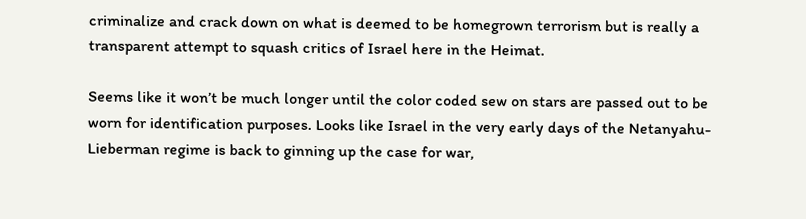criminalize and crack down on what is deemed to be homegrown terrorism but is really a transparent attempt to squash critics of Israel here in the Heimat.

Seems like it won’t be much longer until the color coded sew on stars are passed out to be worn for identification purposes. Looks like Israel in the very early days of the Netanyahu-Lieberman regime is back to ginning up the case for war,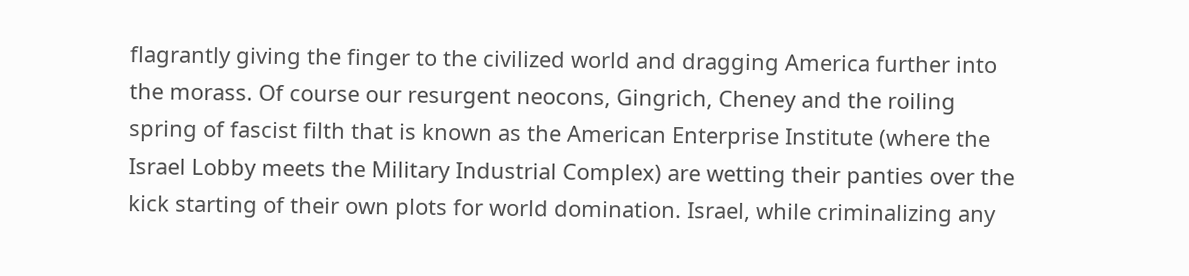flagrantly giving the finger to the civilized world and dragging America further into the morass. Of course our resurgent neocons, Gingrich, Cheney and the roiling spring of fascist filth that is known as the American Enterprise Institute (where the Israel Lobby meets the Military Industrial Complex) are wetting their panties over the kick starting of their own plots for world domination. Israel, while criminalizing any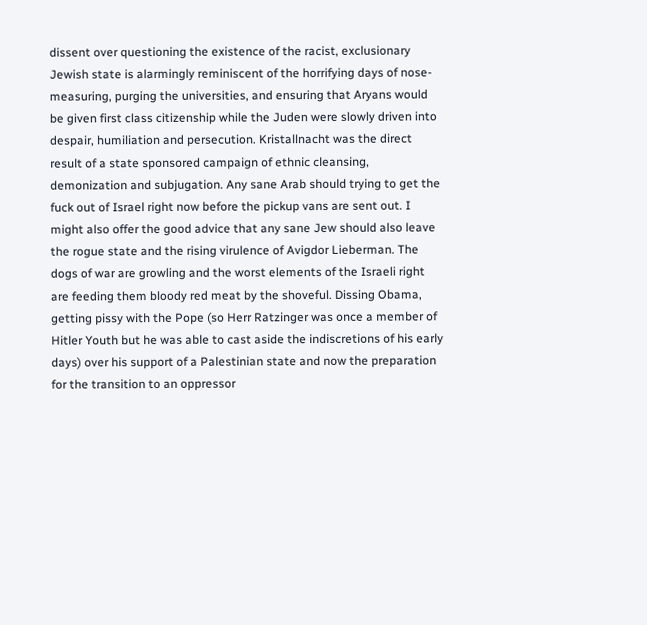dissent over questioning the existence of the racist, exclusionary Jewish state is alarmingly reminiscent of the horrifying days of nose-measuring, purging the universities, and ensuring that Aryans would be given first class citizenship while the Juden were slowly driven into despair, humiliation and persecution. Kristallnacht was the direct result of a state sponsored campaign of ethnic cleansing, demonization and subjugation. Any sane Arab should trying to get the fuck out of Israel right now before the pickup vans are sent out. I might also offer the good advice that any sane Jew should also leave the rogue state and the rising virulence of Avigdor Lieberman. The dogs of war are growling and the worst elements of the Israeli right are feeding them bloody red meat by the shoveful. Dissing Obama, getting pissy with the Pope (so Herr Ratzinger was once a member of Hitler Youth but he was able to cast aside the indiscretions of his early days) over his support of a Palestinian state and now the preparation for the transition to an oppressor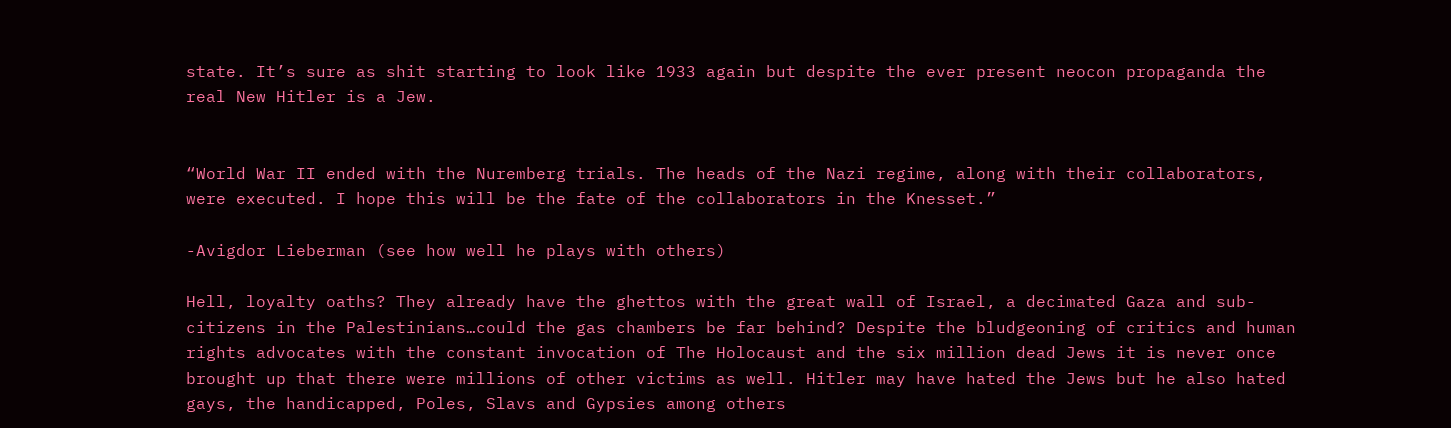state. It’s sure as shit starting to look like 1933 again but despite the ever present neocon propaganda the real New Hitler is a Jew.


“World War II ended with the Nuremberg trials. The heads of the Nazi regime, along with their collaborators, were executed. I hope this will be the fate of the collaborators in the Knesset.”

-Avigdor Lieberman (see how well he plays with others)

Hell, loyalty oaths? They already have the ghettos with the great wall of Israel, a decimated Gaza and sub-citizens in the Palestinians…could the gas chambers be far behind? Despite the bludgeoning of critics and human rights advocates with the constant invocation of The Holocaust and the six million dead Jews it is never once brought up that there were millions of other victims as well. Hitler may have hated the Jews but he also hated gays, the handicapped, Poles, Slavs and Gypsies among others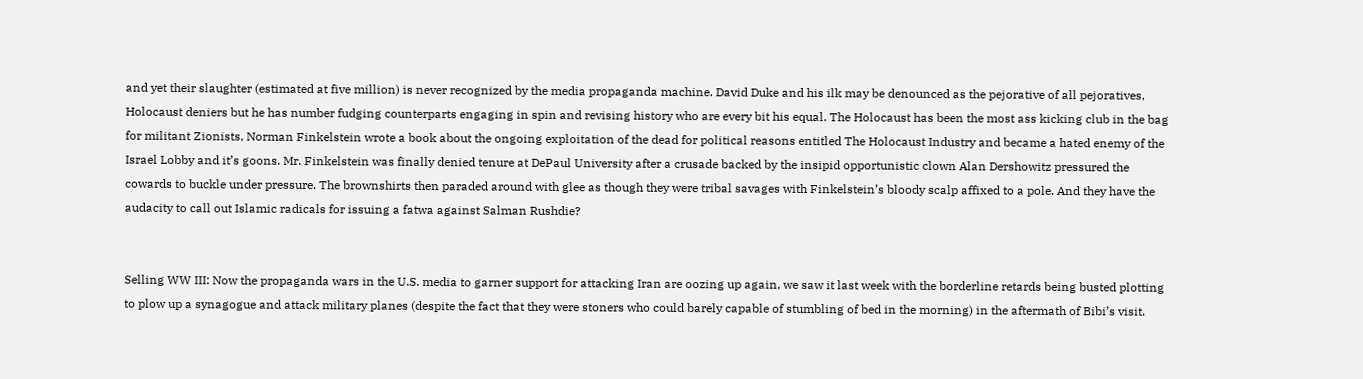and yet their slaughter (estimated at five million) is never recognized by the media propaganda machine. David Duke and his ilk may be denounced as the pejorative of all pejoratives, Holocaust deniers but he has number fudging counterparts engaging in spin and revising history who are every bit his equal. The Holocaust has been the most ass kicking club in the bag for militant Zionists, Norman Finkelstein wrote a book about the ongoing exploitation of the dead for political reasons entitled The Holocaust Industry and became a hated enemy of the Israel Lobby and it’s goons. Mr. Finkelstein was finally denied tenure at DePaul University after a crusade backed by the insipid opportunistic clown Alan Dershowitz pressured the cowards to buckle under pressure. The brownshirts then paraded around with glee as though they were tribal savages with Finkelstein’s bloody scalp affixed to a pole. And they have the audacity to call out Islamic radicals for issuing a fatwa against Salman Rushdie?


Selling WW III: Now the propaganda wars in the U.S. media to garner support for attacking Iran are oozing up again, we saw it last week with the borderline retards being busted plotting to plow up a synagogue and attack military planes (despite the fact that they were stoners who could barely capable of stumbling of bed in the morning) in the aftermath of Bibi’s visit.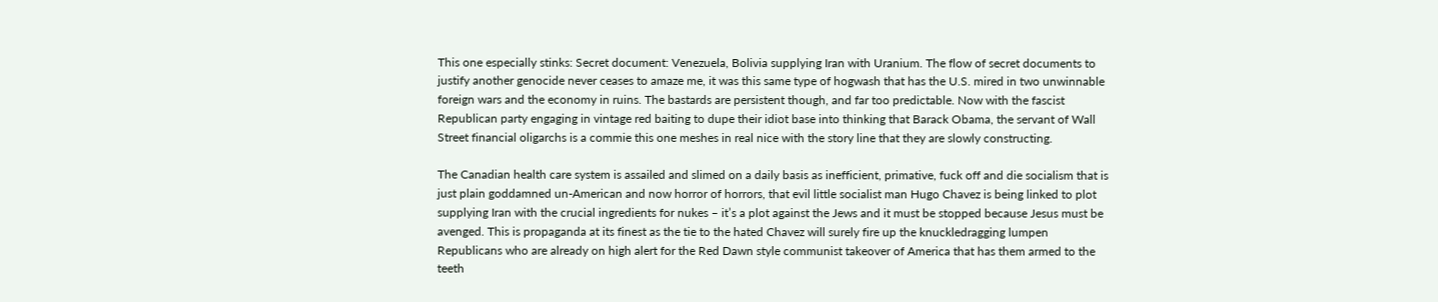This one especially stinks: Secret document: Venezuela, Bolivia supplying Iran with Uranium. The flow of secret documents to justify another genocide never ceases to amaze me, it was this same type of hogwash that has the U.S. mired in two unwinnable foreign wars and the economy in ruins. The bastards are persistent though, and far too predictable. Now with the fascist Republican party engaging in vintage red baiting to dupe their idiot base into thinking that Barack Obama, the servant of Wall Street financial oligarchs is a commie this one meshes in real nice with the story line that they are slowly constructing.

The Canadian health care system is assailed and slimed on a daily basis as inefficient, primative, fuck off and die socialism that is just plain goddamned un-American and now horror of horrors, that evil little socialist man Hugo Chavez is being linked to plot supplying Iran with the crucial ingredients for nukes – it’s a plot against the Jews and it must be stopped because Jesus must be avenged. This is propaganda at its finest as the tie to the hated Chavez will surely fire up the knuckledragging lumpen Republicans who are already on high alert for the Red Dawn style communist takeover of America that has them armed to the teeth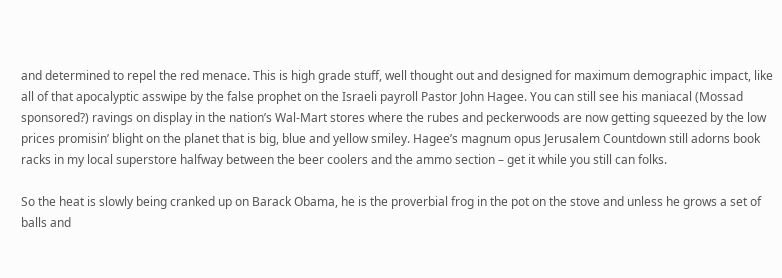and determined to repel the red menace. This is high grade stuff, well thought out and designed for maximum demographic impact, like all of that apocalyptic asswipe by the false prophet on the Israeli payroll Pastor John Hagee. You can still see his maniacal (Mossad sponsored?) ravings on display in the nation’s Wal-Mart stores where the rubes and peckerwoods are now getting squeezed by the low prices promisin’ blight on the planet that is big, blue and yellow smiley. Hagee’s magnum opus Jerusalem Countdown still adorns book racks in my local superstore halfway between the beer coolers and the ammo section – get it while you still can folks.

So the heat is slowly being cranked up on Barack Obama, he is the proverbial frog in the pot on the stove and unless he grows a set of balls and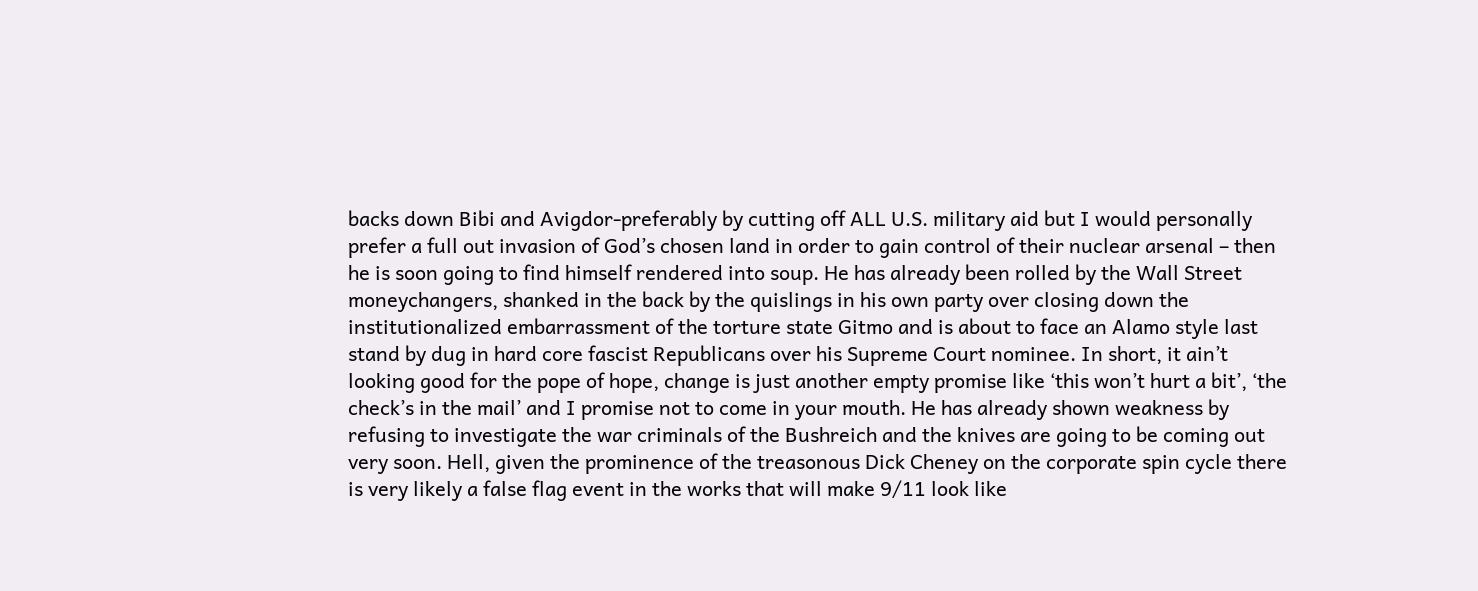backs down Bibi and Avigdor-preferably by cutting off ALL U.S. military aid but I would personally prefer a full out invasion of God’s chosen land in order to gain control of their nuclear arsenal – then he is soon going to find himself rendered into soup. He has already been rolled by the Wall Street moneychangers, shanked in the back by the quislings in his own party over closing down the institutionalized embarrassment of the torture state Gitmo and is about to face an Alamo style last stand by dug in hard core fascist Republicans over his Supreme Court nominee. In short, it ain’t looking good for the pope of hope, change is just another empty promise like ‘this won’t hurt a bit’, ‘the check’s in the mail’ and I promise not to come in your mouth. He has already shown weakness by refusing to investigate the war criminals of the Bushreich and the knives are going to be coming out very soon. Hell, given the prominence of the treasonous Dick Cheney on the corporate spin cycle there is very likely a false flag event in the works that will make 9/11 look like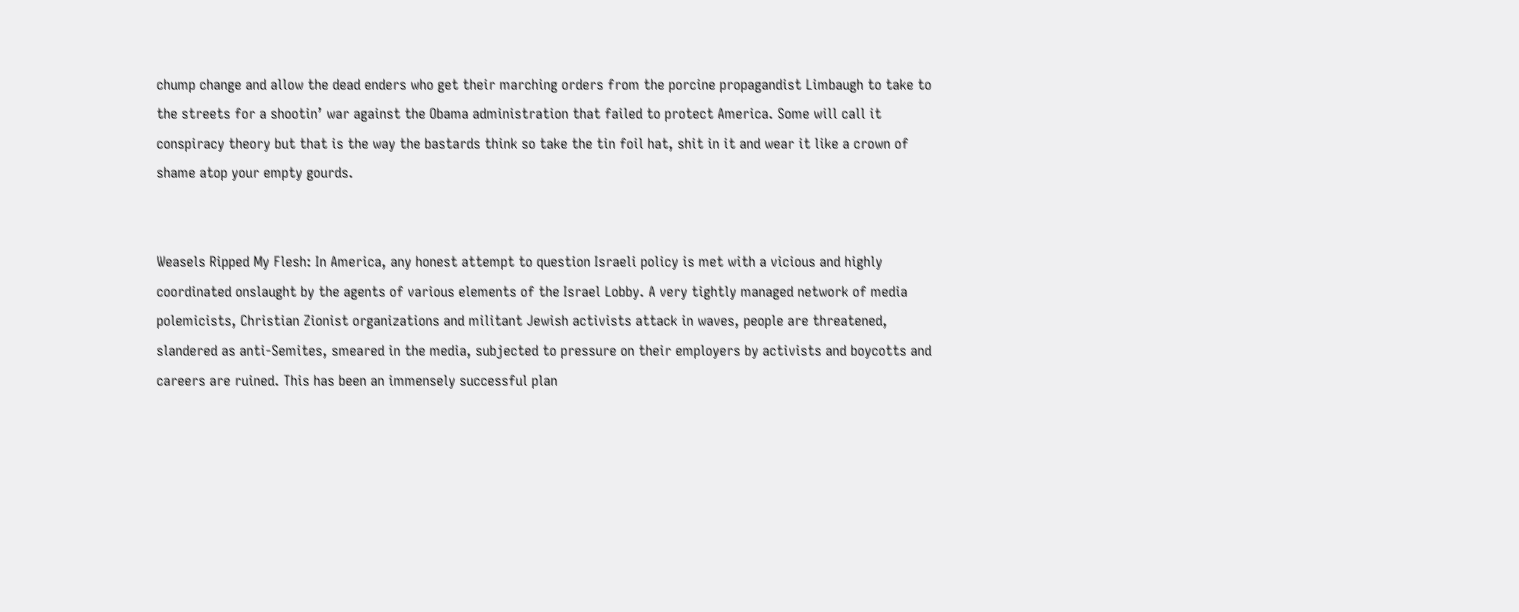chump change and allow the dead enders who get their marching orders from the porcine propagandist Limbaugh to take to the streets for a shootin’ war against the Obama administration that failed to protect America. Some will call it conspiracy theory but that is the way the bastards think so take the tin foil hat, shit in it and wear it like a crown of shame atop your empty gourds.


Weasels Ripped My Flesh: In America, any honest attempt to question Israeli policy is met with a vicious and highly coordinated onslaught by the agents of various elements of the Israel Lobby. A very tightly managed network of media polemicists, Christian Zionist organizations and militant Jewish activists attack in waves, people are threatened, slandered as anti-Semites, smeared in the media, subjected to pressure on their employers by activists and boycotts and careers are ruined. This has been an immensely successful plan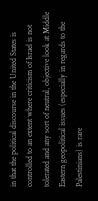in that the political discourse in the United States is controlled to an extent where criticism of Israel is not tolerated and any sort of neutral, objective look at Middle Eastern geopolitical issues (especially in regards to the Palestinians) is rare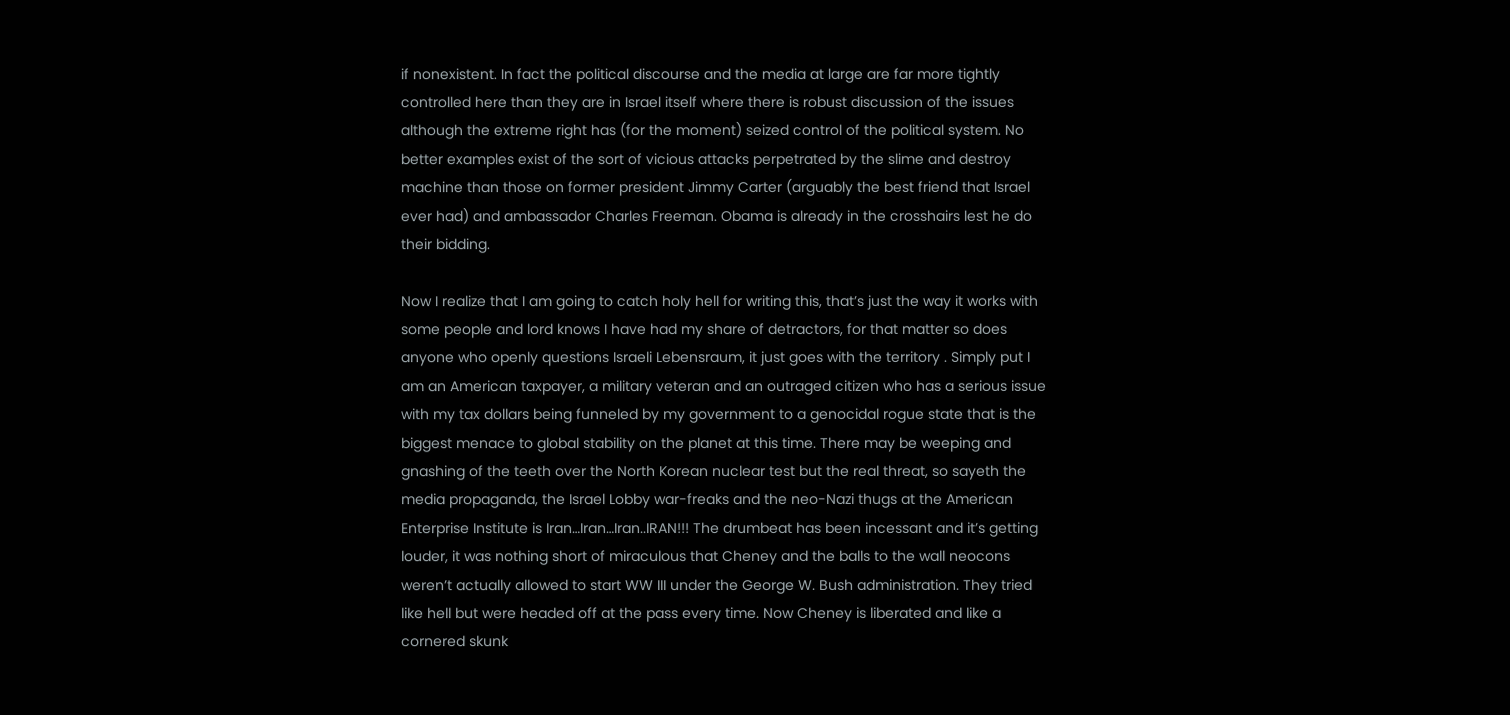if nonexistent. In fact the political discourse and the media at large are far more tightly controlled here than they are in Israel itself where there is robust discussion of the issues although the extreme right has (for the moment) seized control of the political system. No better examples exist of the sort of vicious attacks perpetrated by the slime and destroy machine than those on former president Jimmy Carter (arguably the best friend that Israel ever had) and ambassador Charles Freeman. Obama is already in the crosshairs lest he do their bidding.

Now I realize that I am going to catch holy hell for writing this, that’s just the way it works with some people and lord knows I have had my share of detractors, for that matter so does anyone who openly questions Israeli Lebensraum, it just goes with the territory . Simply put I am an American taxpayer, a military veteran and an outraged citizen who has a serious issue with my tax dollars being funneled by my government to a genocidal rogue state that is the biggest menace to global stability on the planet at this time. There may be weeping and gnashing of the teeth over the North Korean nuclear test but the real threat, so sayeth the media propaganda, the Israel Lobby war-freaks and the neo-Nazi thugs at the American Enterprise Institute is Iran…Iran…Iran..IRAN!!! The drumbeat has been incessant and it’s getting louder, it was nothing short of miraculous that Cheney and the balls to the wall neocons weren’t actually allowed to start WW III under the George W. Bush administration. They tried like hell but were headed off at the pass every time. Now Cheney is liberated and like a cornered skunk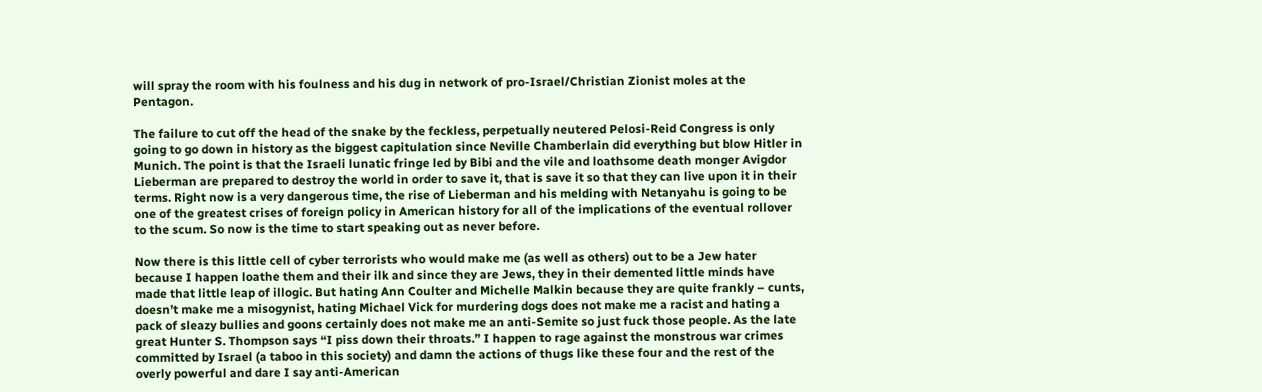will spray the room with his foulness and his dug in network of pro-Israel/Christian Zionist moles at the Pentagon.

The failure to cut off the head of the snake by the feckless, perpetually neutered Pelosi-Reid Congress is only going to go down in history as the biggest capitulation since Neville Chamberlain did everything but blow Hitler in Munich. The point is that the Israeli lunatic fringe led by Bibi and the vile and loathsome death monger Avigdor Lieberman are prepared to destroy the world in order to save it, that is save it so that they can live upon it in their terms. Right now is a very dangerous time, the rise of Lieberman and his melding with Netanyahu is going to be one of the greatest crises of foreign policy in American history for all of the implications of the eventual rollover to the scum. So now is the time to start speaking out as never before.

Now there is this little cell of cyber terrorists who would make me (as well as others) out to be a Jew hater because I happen loathe them and their ilk and since they are Jews, they in their demented little minds have made that little leap of illogic. But hating Ann Coulter and Michelle Malkin because they are quite frankly – cunts, doesn’t make me a misogynist, hating Michael Vick for murdering dogs does not make me a racist and hating a pack of sleazy bullies and goons certainly does not make me an anti-Semite so just fuck those people. As the late great Hunter S. Thompson says “I piss down their throats.” I happen to rage against the monstrous war crimes committed by Israel (a taboo in this society) and damn the actions of thugs like these four and the rest of the overly powerful and dare I say anti-American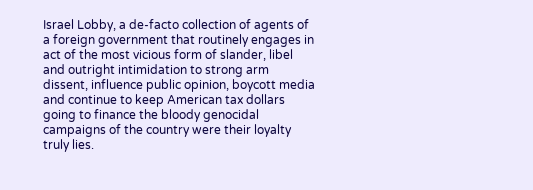Israel Lobby, a de-facto collection of agents of a foreign government that routinely engages in act of the most vicious form of slander, libel and outright intimidation to strong arm dissent, influence public opinion, boycott media and continue to keep American tax dollars going to finance the bloody genocidal campaigns of the country were their loyalty truly lies.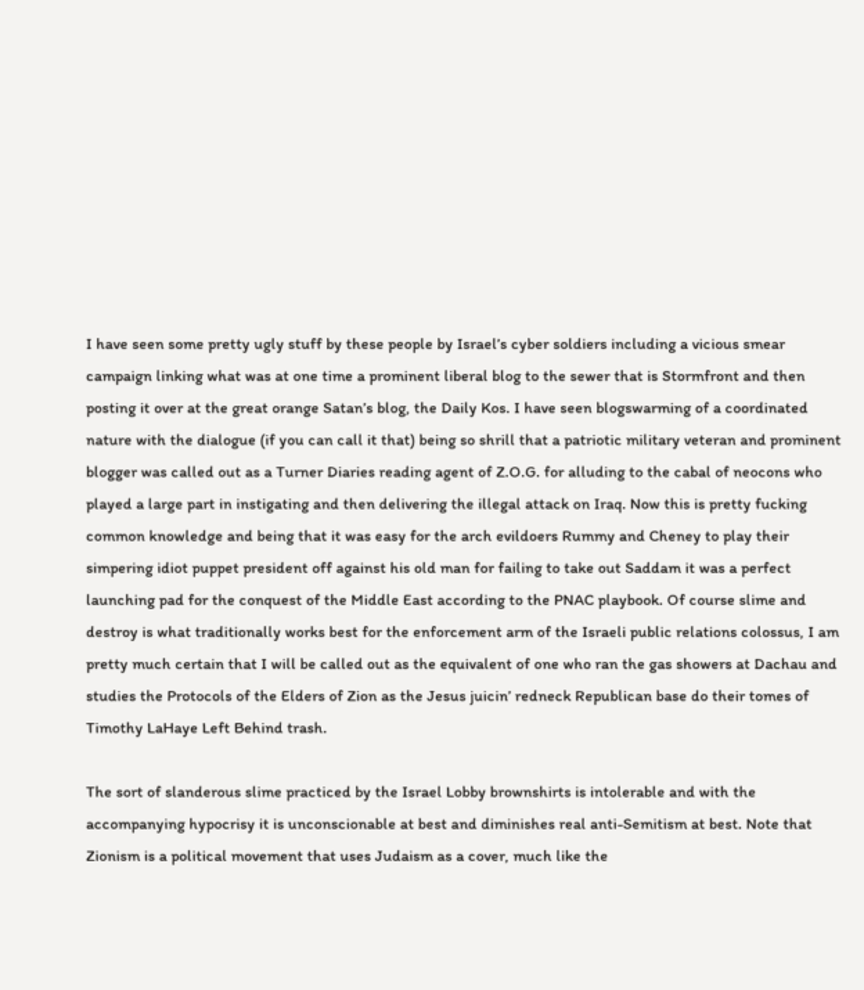I have seen some pretty ugly stuff by these people by Israel’s cyber soldiers including a vicious smear campaign linking what was at one time a prominent liberal blog to the sewer that is Stormfront and then posting it over at the great orange Satan’s blog, the Daily Kos. I have seen blogswarming of a coordinated nature with the dialogue (if you can call it that) being so shrill that a patriotic military veteran and prominent blogger was called out as a Turner Diaries reading agent of Z.O.G. for alluding to the cabal of neocons who played a large part in instigating and then delivering the illegal attack on Iraq. Now this is pretty fucking common knowledge and being that it was easy for the arch evildoers Rummy and Cheney to play their simpering idiot puppet president off against his old man for failing to take out Saddam it was a perfect launching pad for the conquest of the Middle East according to the PNAC playbook. Of course slime and destroy is what traditionally works best for the enforcement arm of the Israeli public relations colossus, I am pretty much certain that I will be called out as the equivalent of one who ran the gas showers at Dachau and studies the Protocols of the Elders of Zion as the Jesus juicin’ redneck Republican base do their tomes of Timothy LaHaye Left Behind trash.

The sort of slanderous slime practiced by the Israel Lobby brownshirts is intolerable and with the accompanying hypocrisy it is unconscionable at best and diminishes real anti-Semitism at best. Note that Zionism is a political movement that uses Judaism as a cover, much like the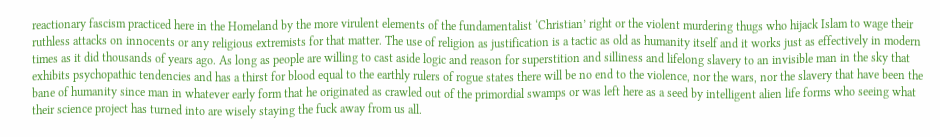reactionary fascism practiced here in the Homeland by the more virulent elements of the fundamentalist ‘Christian’ right or the violent murdering thugs who hijack Islam to wage their ruthless attacks on innocents or any religious extremists for that matter. The use of religion as justification is a tactic as old as humanity itself and it works just as effectively in modern times as it did thousands of years ago. As long as people are willing to cast aside logic and reason for superstition and silliness and lifelong slavery to an invisible man in the sky that exhibits psychopathic tendencies and has a thirst for blood equal to the earthly rulers of rogue states there will be no end to the violence, nor the wars, nor the slavery that have been the bane of humanity since man in whatever early form that he originated as crawled out of the primordial swamps or was left here as a seed by intelligent alien life forms who seeing what their science project has turned into are wisely staying the fuck away from us all.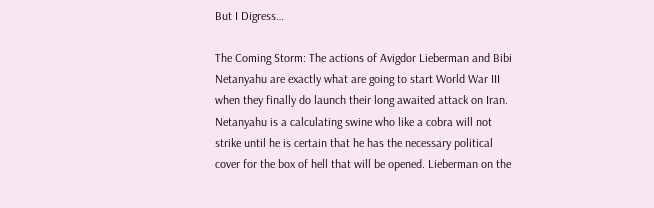But I Digress…

The Coming Storm: The actions of Avigdor Lieberman and Bibi Netanyahu are exactly what are going to start World War III when they finally do launch their long awaited attack on Iran. Netanyahu is a calculating swine who like a cobra will not strike until he is certain that he has the necessary political cover for the box of hell that will be opened. Lieberman on the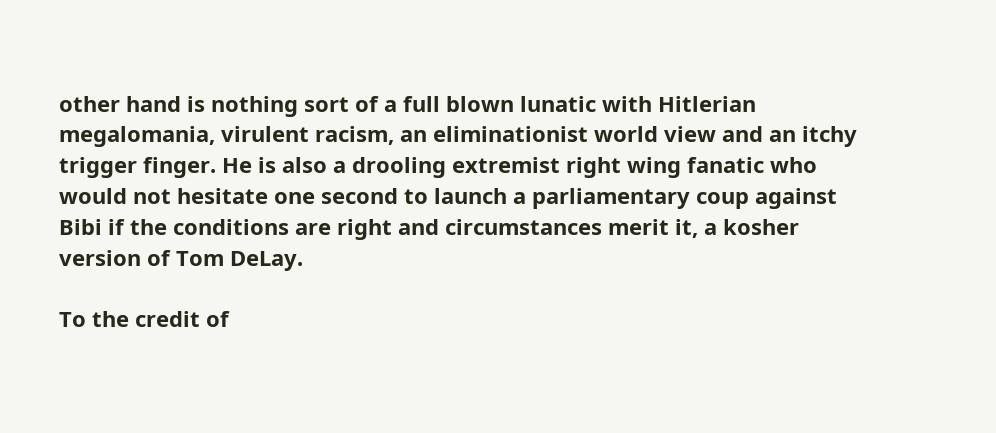other hand is nothing sort of a full blown lunatic with Hitlerian megalomania, virulent racism, an eliminationist world view and an itchy trigger finger. He is also a drooling extremist right wing fanatic who would not hesitate one second to launch a parliamentary coup against Bibi if the conditions are right and circumstances merit it, a kosher version of Tom DeLay.

To the credit of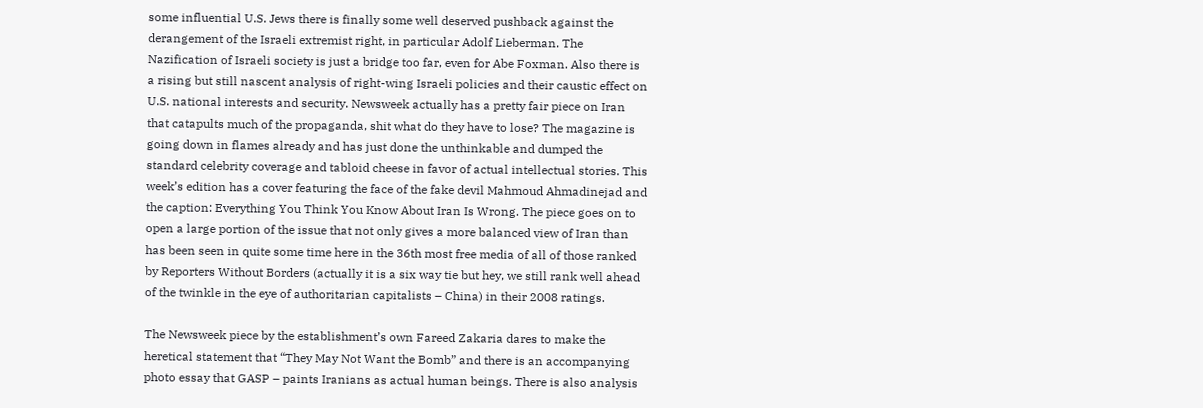some influential U.S. Jews there is finally some well deserved pushback against the derangement of the Israeli extremist right, in particular Adolf Lieberman. The Nazification of Israeli society is just a bridge too far, even for Abe Foxman. Also there is a rising but still nascent analysis of right-wing Israeli policies and their caustic effect on U.S. national interests and security. Newsweek actually has a pretty fair piece on Iran that catapults much of the propaganda, shit what do they have to lose? The magazine is going down in flames already and has just done the unthinkable and dumped the standard celebrity coverage and tabloid cheese in favor of actual intellectual stories. This week’s edition has a cover featuring the face of the fake devil Mahmoud Ahmadinejad and the caption: Everything You Think You Know About Iran Is Wrong. The piece goes on to open a large portion of the issue that not only gives a more balanced view of Iran than has been seen in quite some time here in the 36th most free media of all of those ranked by Reporters Without Borders (actually it is a six way tie but hey, we still rank well ahead of the twinkle in the eye of authoritarian capitalists – China) in their 2008 ratings.

The Newsweek piece by the establishment’s own Fareed Zakaria dares to make the heretical statement that “They May Not Want the Bomb” and there is an accompanying photo essay that GASP – paints Iranians as actual human beings. There is also analysis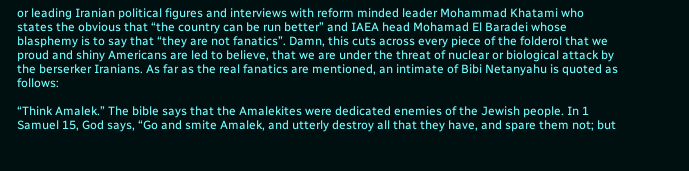or leading Iranian political figures and interviews with reform minded leader Mohammad Khatami who states the obvious that “the country can be run better” and IAEA head Mohamad El Baradei whose blasphemy is to say that “they are not fanatics”. Damn, this cuts across every piece of the folderol that we proud and shiny Americans are led to believe, that we are under the threat of nuclear or biological attack by the berserker Iranians. As far as the real fanatics are mentioned, an intimate of Bibi Netanyahu is quoted as follows:

“Think Amalek.” The bible says that the Amalekites were dedicated enemies of the Jewish people. In 1 Samuel 15, God says, “Go and smite Amalek, and utterly destroy all that they have, and spare them not; but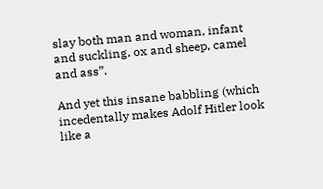slay both man and woman, infant and suckling, ox and sheep, camel and ass”.

And yet this insane babbling (which incedentally makes Adolf Hitler look like a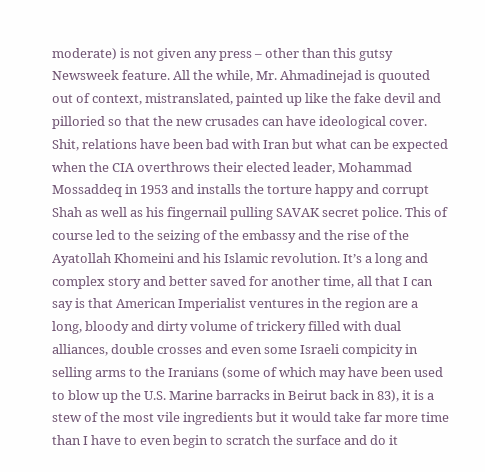moderate) is not given any press – other than this gutsy Newsweek feature. All the while, Mr. Ahmadinejad is quouted out of context, mistranslated, painted up like the fake devil and pilloried so that the new crusades can have ideological cover. Shit, relations have been bad with Iran but what can be expected when the CIA overthrows their elected leader, Mohammad Mossaddeq in 1953 and installs the torture happy and corrupt Shah as well as his fingernail pulling SAVAK secret police. This of course led to the seizing of the embassy and the rise of the Ayatollah Khomeini and his Islamic revolution. It’s a long and complex story and better saved for another time, all that I can say is that American Imperialist ventures in the region are a long, bloody and dirty volume of trickery filled with dual alliances, double crosses and even some Israeli compicity in selling arms to the Iranians (some of which may have been used to blow up the U.S. Marine barracks in Beirut back in 83), it is a stew of the most vile ingredients but it would take far more time than I have to even begin to scratch the surface and do it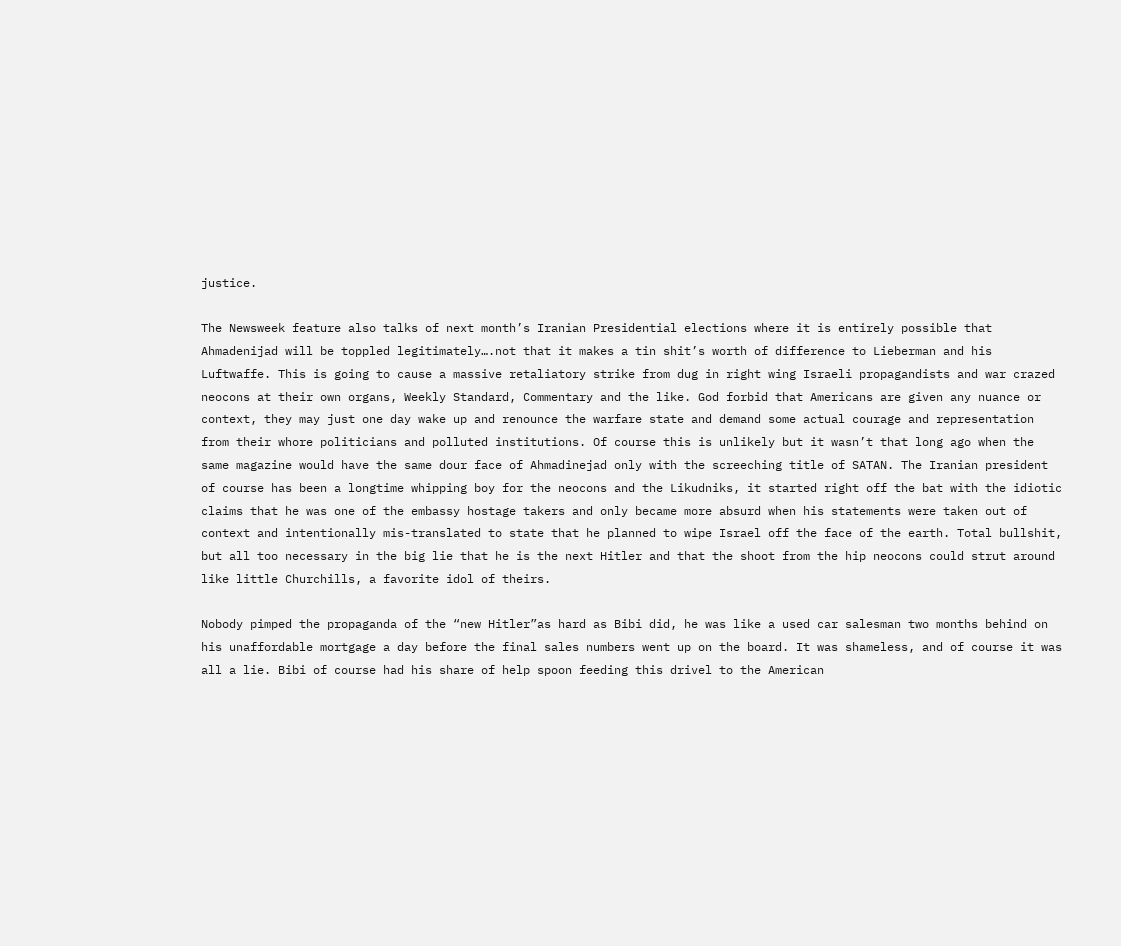justice.

The Newsweek feature also talks of next month’s Iranian Presidential elections where it is entirely possible that Ahmadenijad will be toppled legitimately….not that it makes a tin shit’s worth of difference to Lieberman and his Luftwaffe. This is going to cause a massive retaliatory strike from dug in right wing Israeli propagandists and war crazed neocons at their own organs, Weekly Standard, Commentary and the like. God forbid that Americans are given any nuance or context, they may just one day wake up and renounce the warfare state and demand some actual courage and representation from their whore politicians and polluted institutions. Of course this is unlikely but it wasn’t that long ago when the same magazine would have the same dour face of Ahmadinejad only with the screeching title of SATAN. The Iranian president of course has been a longtime whipping boy for the neocons and the Likudniks, it started right off the bat with the idiotic claims that he was one of the embassy hostage takers and only became more absurd when his statements were taken out of context and intentionally mis-translated to state that he planned to wipe Israel off the face of the earth. Total bullshit, but all too necessary in the big lie that he is the next Hitler and that the shoot from the hip neocons could strut around like little Churchills, a favorite idol of theirs.

Nobody pimped the propaganda of the “new Hitler”as hard as Bibi did, he was like a used car salesman two months behind on his unaffordable mortgage a day before the final sales numbers went up on the board. It was shameless, and of course it was all a lie. Bibi of course had his share of help spoon feeding this drivel to the American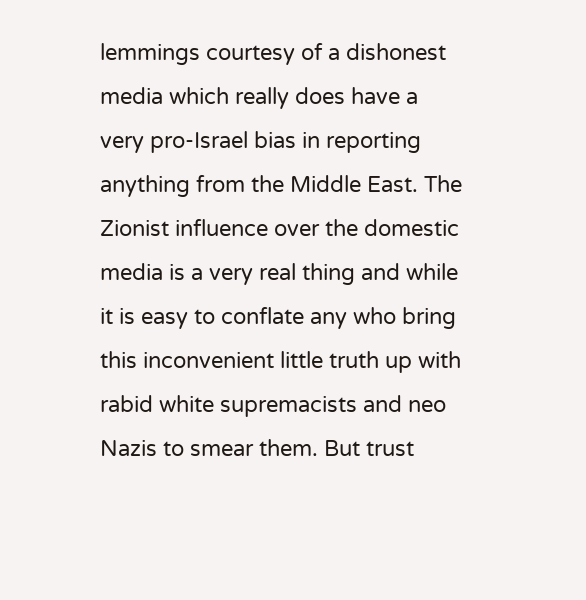lemmings courtesy of a dishonest media which really does have a very pro-Israel bias in reporting anything from the Middle East. The Zionist influence over the domestic media is a very real thing and while it is easy to conflate any who bring this inconvenient little truth up with rabid white supremacists and neo Nazis to smear them. But trust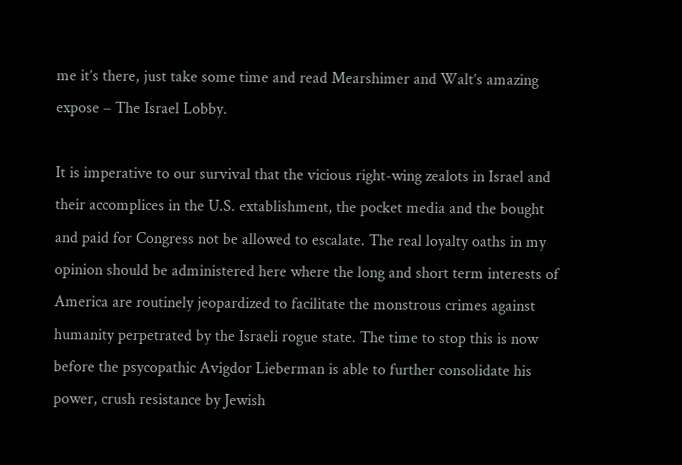me it’s there, just take some time and read Mearshimer and Walt’s amazing expose – The Israel Lobby.

It is imperative to our survival that the vicious right-wing zealots in Israel and their accomplices in the U.S. extablishment, the pocket media and the bought and paid for Congress not be allowed to escalate. The real loyalty oaths in my opinion should be administered here where the long and short term interests of America are routinely jeopardized to facilitate the monstrous crimes against humanity perpetrated by the Israeli rogue state. The time to stop this is now before the psycopathic Avigdor Lieberman is able to further consolidate his power, crush resistance by Jewish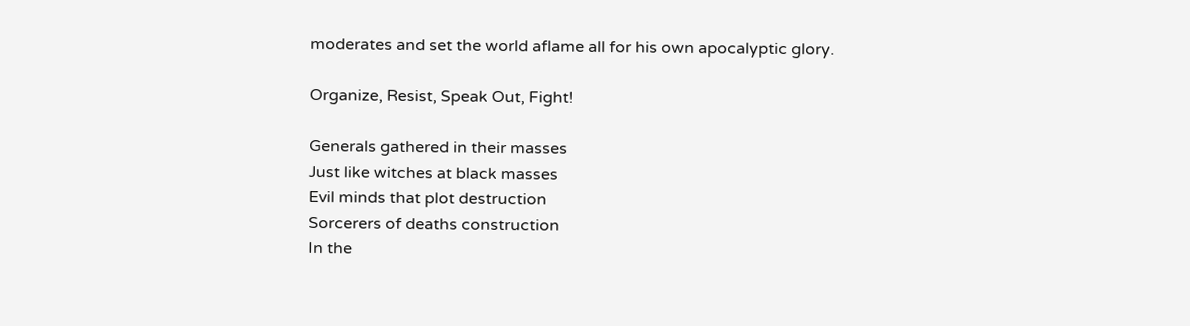moderates and set the world aflame all for his own apocalyptic glory.

Organize, Resist, Speak Out, Fight!

Generals gathered in their masses
Just like witches at black masses
Evil minds that plot destruction
Sorcerers of deaths construction
In the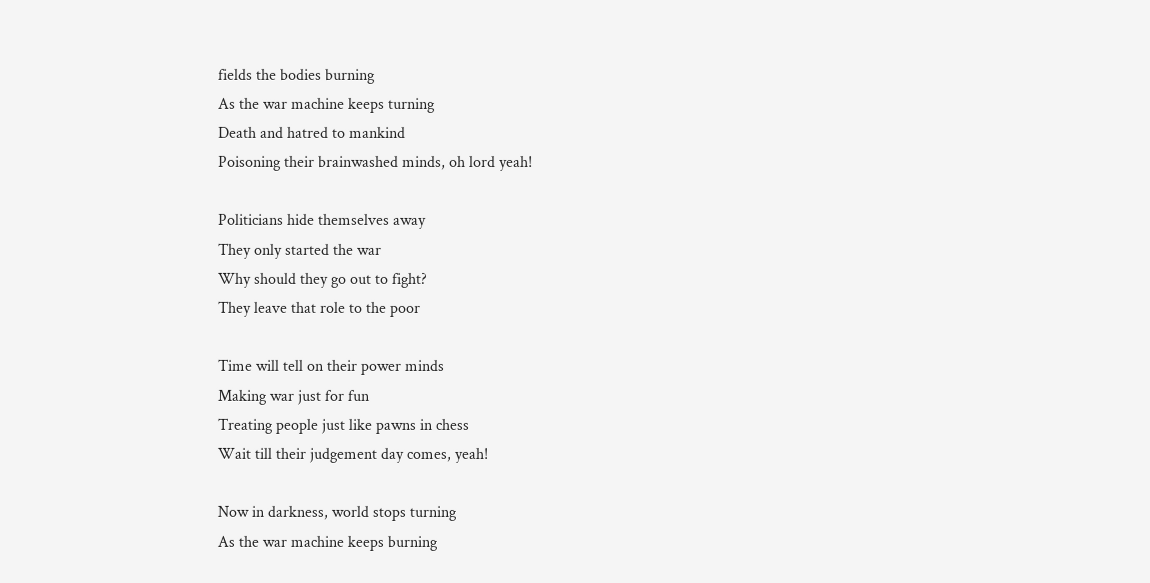fields the bodies burning
As the war machine keeps turning
Death and hatred to mankind
Poisoning their brainwashed minds, oh lord yeah!

Politicians hide themselves away
They only started the war
Why should they go out to fight?
They leave that role to the poor

Time will tell on their power minds
Making war just for fun
Treating people just like pawns in chess
Wait till their judgement day comes, yeah!

Now in darkness, world stops turning
As the war machine keeps burning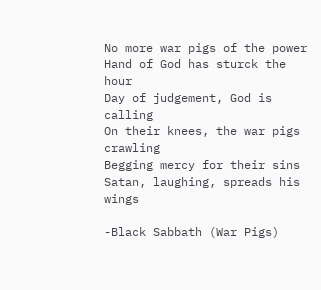No more war pigs of the power
Hand of God has sturck the hour
Day of judgement, God is calling
On their knees, the war pigs crawling
Begging mercy for their sins
Satan, laughing, spreads his wings

-Black Sabbath (War Pigs)